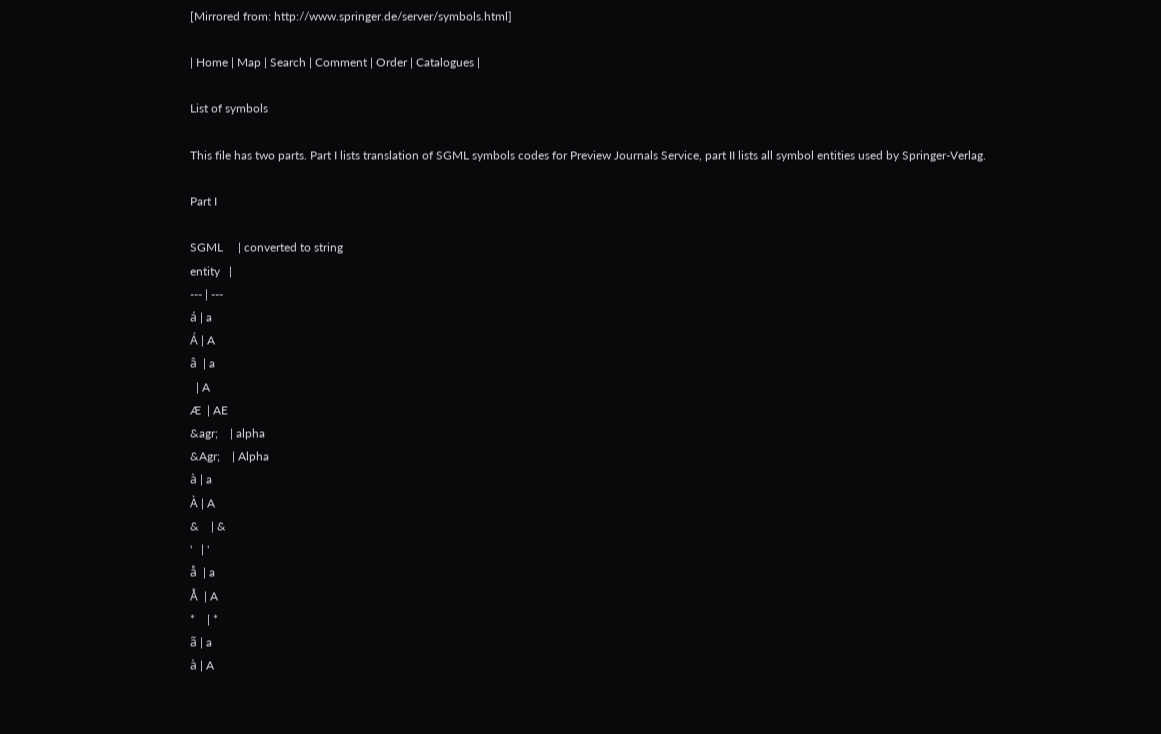[Mirrored from: http://www.springer.de/server/symbols.html]

| Home | Map | Search | Comment | Order | Catalogues |

List of symbols

This file has two parts. Part I lists translation of SGML symbols codes for Preview Journals Service, part II lists all symbol entities used by Springer-Verlag.

Part I

SGML     | converted to string
entity   |
--- | ---
á | a
Á | A
â  | a
  | A
Æ  | AE
&agr;    | alpha
&Agr;    | Alpha
à | a
À | A
&    | &
'   | '
å  | a
Å  | A
*    | *
ã | a
à | A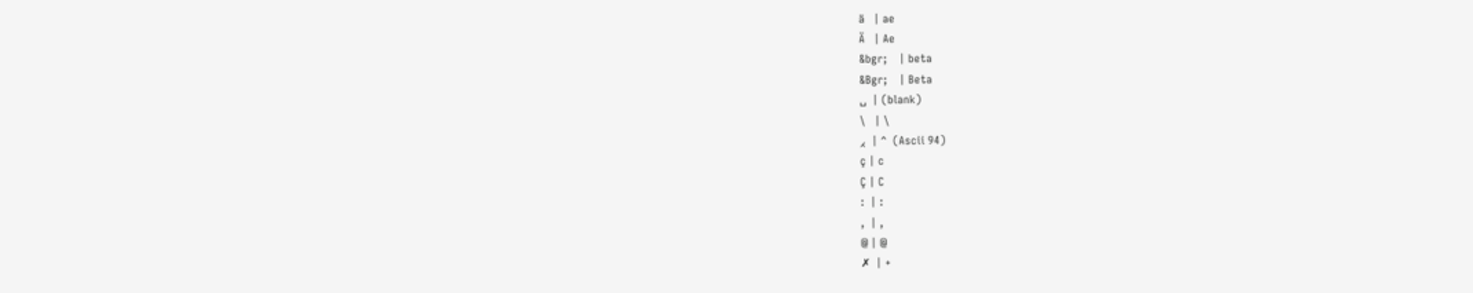ä   | ae
Ä   | Ae
&bgr;    | beta
&Bgr;    | Beta
␣  | (blank)
\   | \
⁁  | ^  (Ascii 94)
ç | c
Ç | C
:  | :
,  | ,
@ | @
✗  | +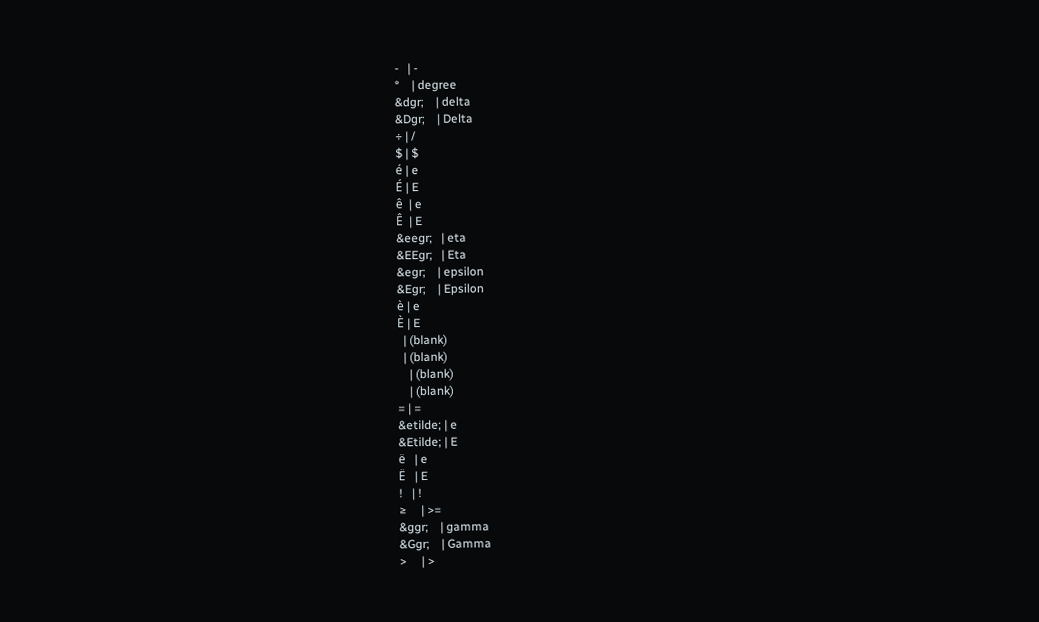‐   | -
°    | degree
&dgr;    | delta
&Dgr;    | Delta
÷ | /
$ | $
é | e
É | E
ê  | e
Ê  | E
&eegr;   | eta
&EEgr;   | Eta
&egr;    | epsilon
&Egr;    | Epsilon
è | e
È | E
  | (blank)
  | (blank)
    | (blank)
    | (blank)
= | =
&etilde; | e
&Etilde; | E
ë   | e
Ë   | E
!   | !
≥     | >=
&ggr;    | gamma
&Ggr;    | Gamma
>     | >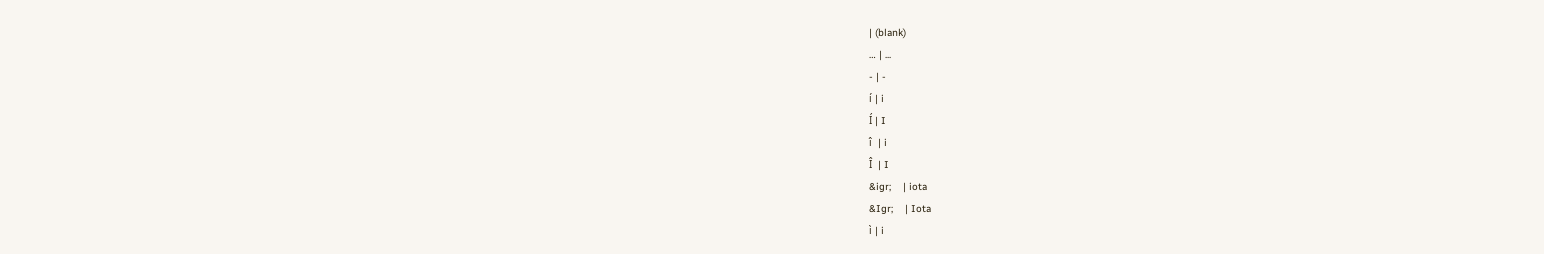| (blank)
… | ...
‐ | -
í | i
Í | I
î  | i
Î  | I
&igr;    | iota
&Igr;    | Iota
ì | i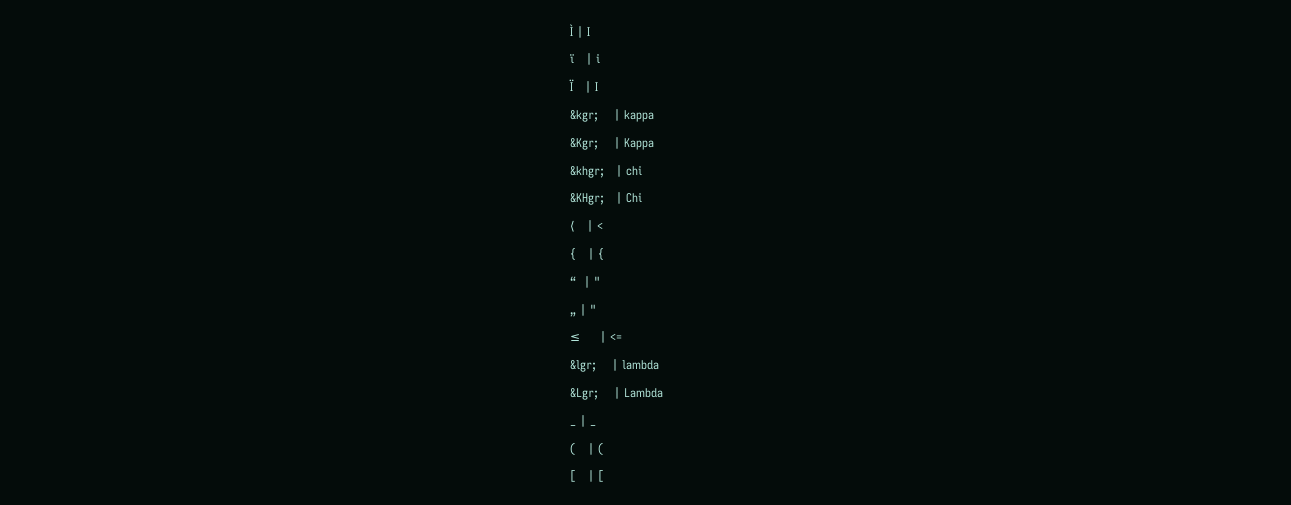Ì | I
ï   | i
Ï   | I
&kgr;    | kappa
&Kgr;    | Kappa
&khgr;   | chi
&KHgr;   | Chi
⟨   | <
{   | {
“  | "
„ | "
≤     | <=
&lgr;    | lambda
&Lgr;    | Lambda
_ | _
(   | (
[   | [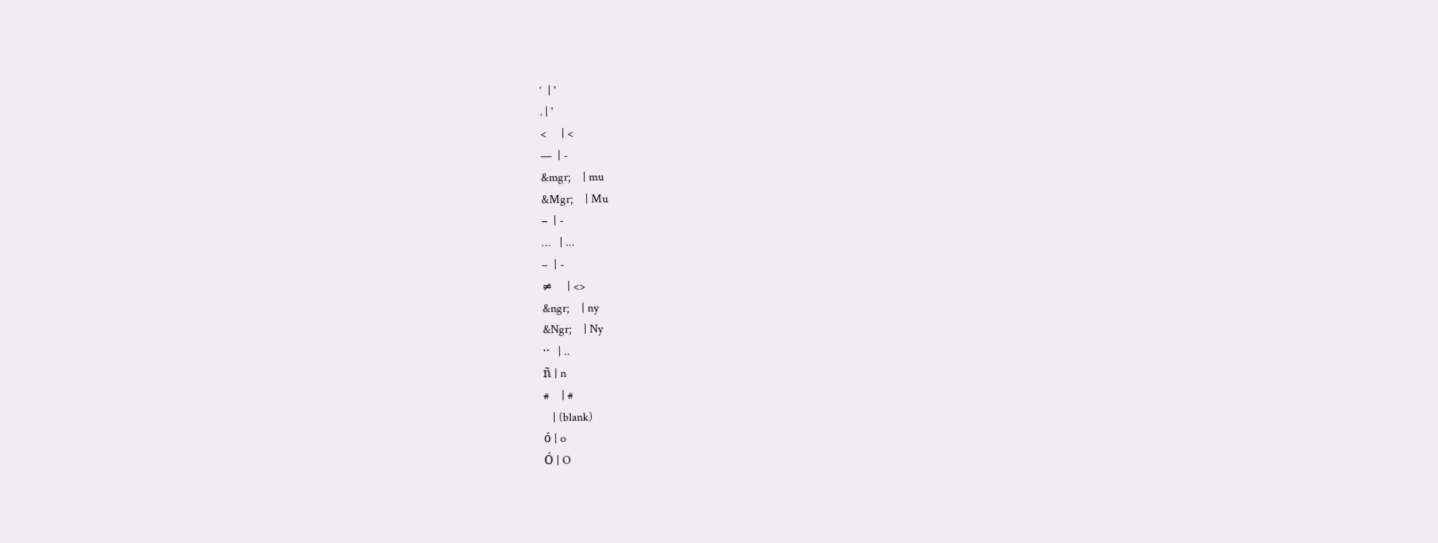‘  | '
‚ | '
<     | <
—  | -
&mgr;    | mu
&Mgr;    | Mu
−  | -
…   | ...
–  | -
≠     | <>
&ngr;    | ny
&Ngr;    | Ny
‥   | ..
ñ | n
#    | #
   | (blank)
ó | o
Ó | O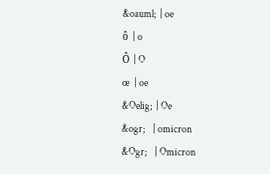&oauml;  | oe
ô  | o
Ô  | O
œ  | oe
&Oelig;  | Oe
&ogr;    | omicron
&Ogr;    | Omicron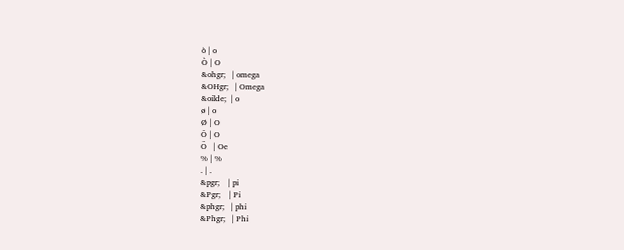ò | o
Ò | O
&ohgr;   | omega
&OHgr;   | Omega
&oilde;  | o
ø | o
Ø | O
Õ | O
Ö   | Oe
% | %
. | .
&pgr;    | pi
&Pgr;    | Pi
&phgr;   | phi
&Phgr;   | Phi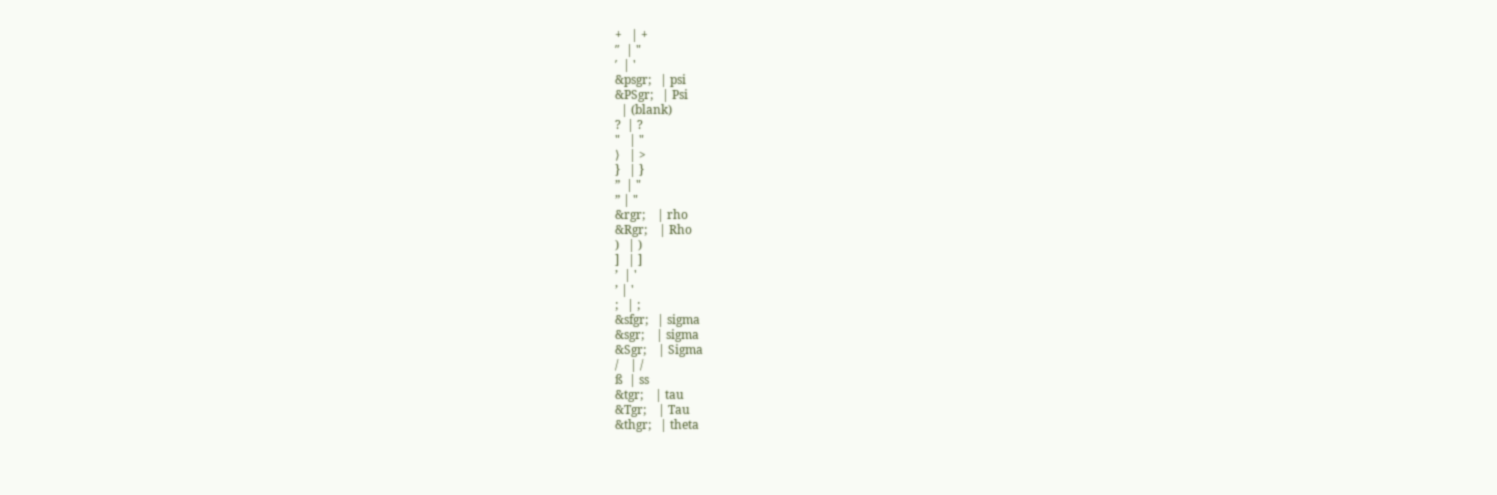+   | +
″  | "
′  | '
&psgr;   | psi
&PSgr;   | Psi
  | (blank)
?  | ?
"   | "
⟩   | >
}   | }
”  | "
” | "
&rgr;    | rho
&Rgr;    | Rho
)   | )
]   | ]
’  | '
’ | '
;   | ;
&sfgr;   | sigma
&sgr;    | sigma
&Sgr;    | Sigma
/    | /
ß  | ss
&tgr;    | tau
&Tgr;    | Tau
&thgr;   | theta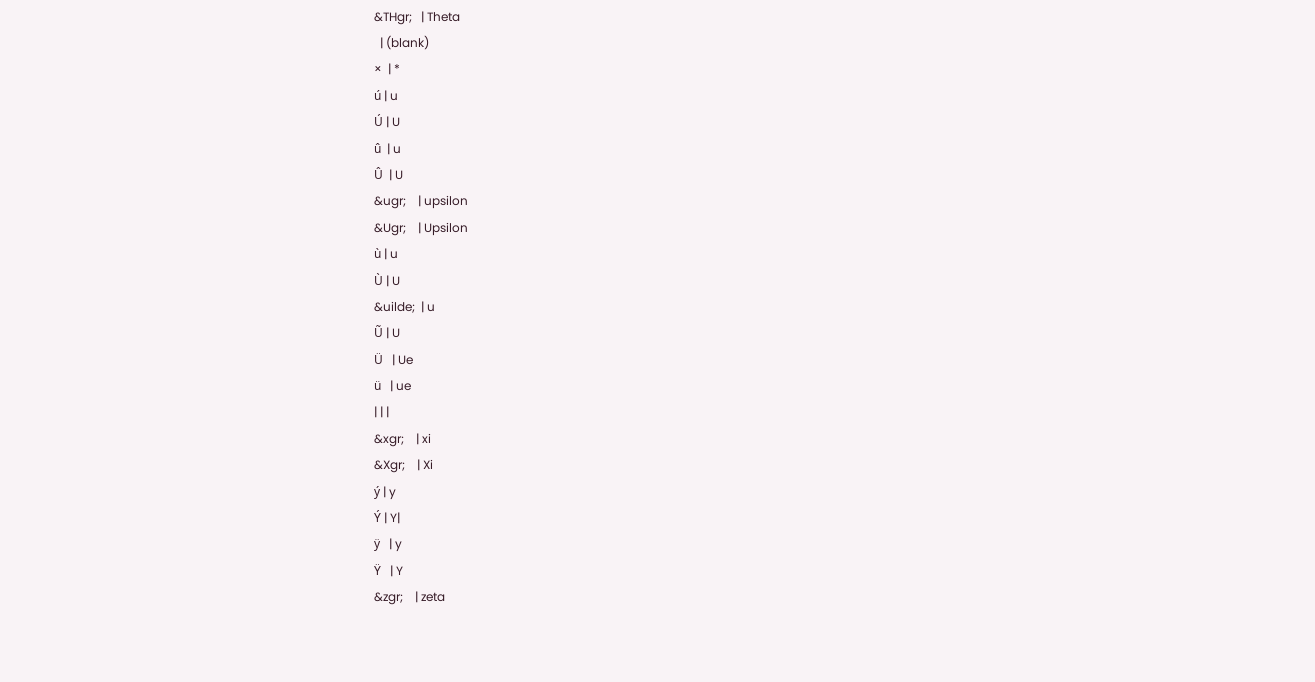&THgr;   | Theta
  | (blank)
×  | *
ú | u
Ú | U
û  | u
Û  | U
&ugr;    | upsilon
&Ugr;    | Upsilon
ù | u
Ù | U
&uilde;  | u
Ũ | U
Ü   | Ue
ü   | ue
| | |
&xgr;    | xi
&Xgr;    | Xi
ý | y
Ý | Y|
ÿ   | y
Ÿ   | Y
&zgr;    | zeta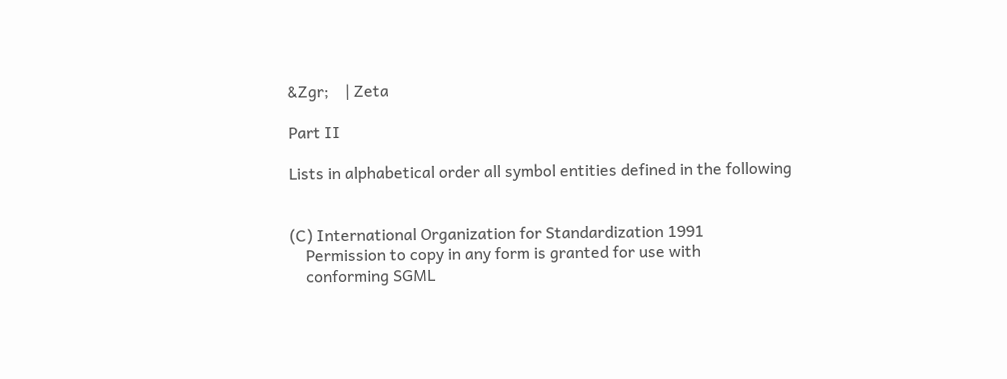&Zgr;    | Zeta

Part II

Lists in alphabetical order all symbol entities defined in the following


(C) International Organization for Standardization 1991
    Permission to copy in any form is granted for use with
    conforming SGML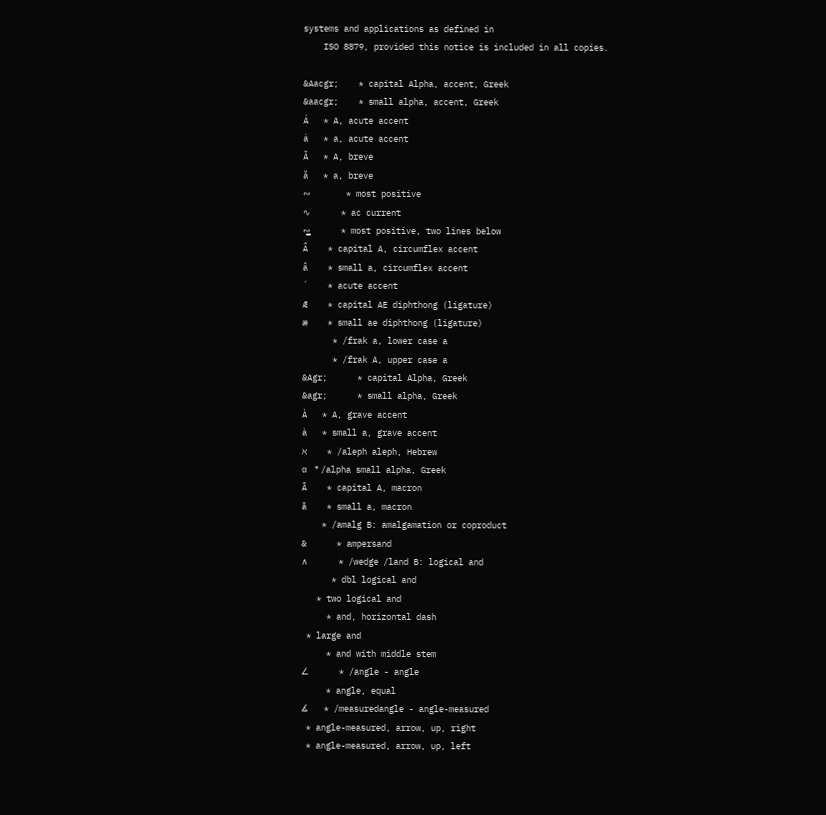systems and applications as defined in
    ISO 8879, provided this notice is included in all copies.

&Aacgr;    * capital Alpha, accent, Greek
&aacgr;    * small alpha, accent, Greek
Á   * A, acute accent
á   * a, acute accent
Ă   * A, breve
ă   * a, breve
∾       * most positive
∿      * ac current
∾̳      * most positive, two lines below
Â    * capital A, circumflex accent
â    * small a, circumflex accent
´    * acute accent
Æ    * capital AE diphthong (ligature)
æ    * small ae diphthong (ligature)
      * /frak a, lower case a
      * /frak A, upper case a
&Agr;      * capital Alpha, Greek
&agr;      * small alpha, Greek
À   * A, grave accent
à   * small a, grave accent
ℵ    * /aleph aleph, Hebrew
α    * /alpha small alpha, Greek
Ā    * capital A, macron
ā    * small a, macron
    * /amalg B: amalgamation or coproduct
&      * ampersand
∧      * /wedge /land B: logical and
      * dbl logical and
   * two logical and
     * and, horizontal dash
 * large and
     * and with middle stem
∠      * /angle - angle
     * angle, equal
∡   * /measuredangle - angle-measured
 * angle-measured, arrow, up, right
 * angle-measured, arrow, up, left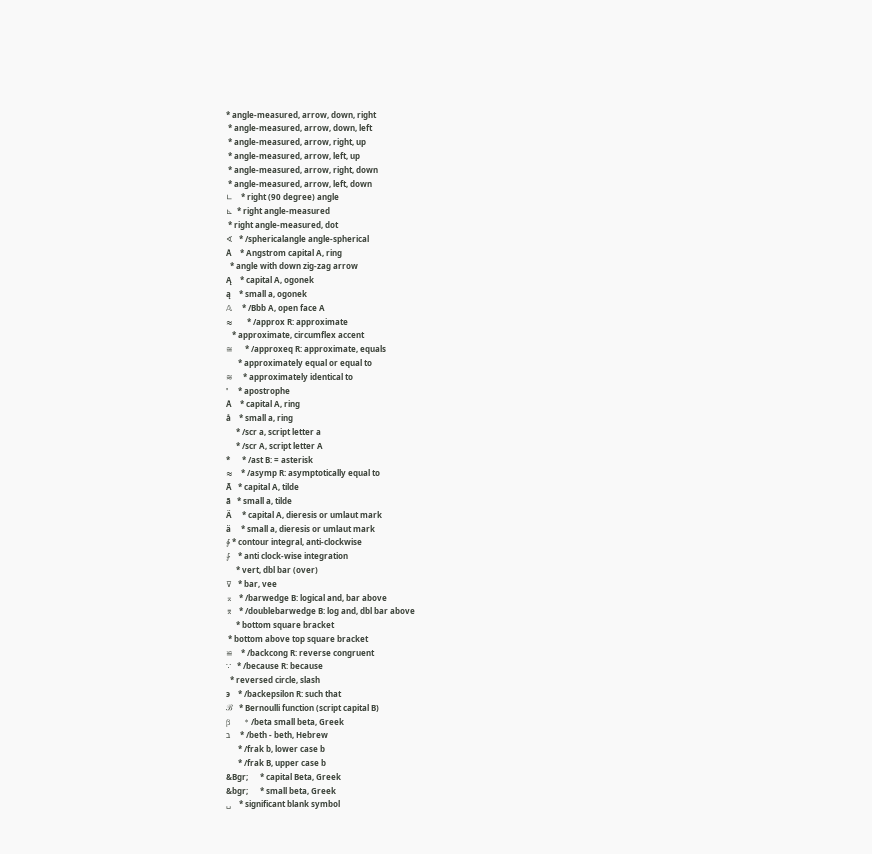* angle-measured, arrow, down, right
 * angle-measured, arrow, down, left
 * angle-measured, arrow, right, up
 * angle-measured, arrow, left, up
 * angle-measured, arrow, right, down
 * angle-measured, arrow, left, down
∟    * right (90 degree) angle
⊾  * right angle-measured
 * right angle-measured, dot
∢   * /sphericalangle angle-spherical
Å    * Angstrom capital A, ring
  * angle with down zig-zag arrow
Ą    * capital A, ogonek
ą    * small a, ogonek
𝔸     * /Bbb A, open face A
≈       * /approx R: approximate
   * approximate, circumflex accent
≊      * /approxeq R: approximate, equals
      * approximately equal or equal to
≋     * approximately identical to
'     * apostrophe
Å    * capital A, ring
å    * small a, ring
     * /scr a, script letter a
     * /scr A, script letter A
*      * /ast B: = asterisk
≈    * /asymp R: asymptotically equal to
Ã   * capital A, tilde
ã   * small a, tilde
Ä     * capital A, dieresis or umlaut mark
ä     * small a, dieresis or umlaut mark
∳ * contour integral, anti-clockwise
⨑    * anti clock-wise integration
     * vert, dbl bar (over)
⊽   * bar, vee
⌅   * /barwedge B: logical and, bar above
⌆   * /doublebarwedge B: log and, dbl bar above
     * bottom square bracket
 * bottom above top square bracket
≌    * /backcong R: reverse congruent
∵   * /because R: because
  * reversed circle, slash
϶    * /backepsilon R: such that
ℬ   * Bernoulli function (script capital B)
β     * /beta small beta, Greek
ℶ     * /beth - beth, Hebrew
      * /frak b, lower case b
      * /frak B, upper case b
&Bgr;      * capital Beta, Greek
&bgr;      * small beta, Greek
␣    * significant blank symbol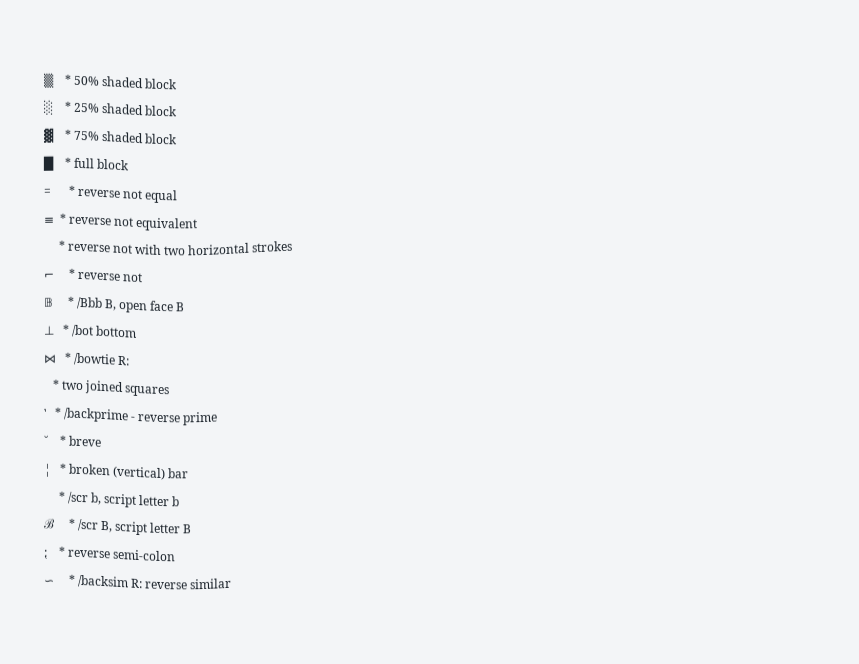▒    * 50% shaded block
░    * 25% shaded block
▓    * 75% shaded block
█    * full block
=      * reverse not equal
≡  * reverse not equivalent
     * reverse not with two horizontal strokes
⌐     * reverse not
𝔹     * /Bbb B, open face B
⊥   * /bot bottom
⋈   * /bowtie R:
   * two joined squares
‵   * /backprime - reverse prime
˘    * breve
¦   * broken (vertical) bar
     * /scr b, script letter b
ℬ     * /scr B, script letter B
⁏    * reverse semi-colon
∽     * /backsim R: reverse similar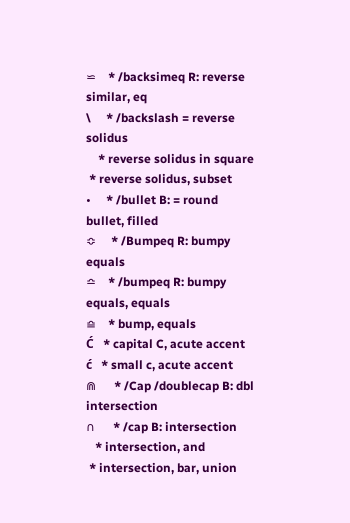⋍    * /backsimeq R: reverse similar, eq
\     * /backslash = reverse solidus
    * reverse solidus in square
 * reverse solidus, subset
•     * /bullet B: = round bullet, filled
≎     * /Bumpeq R: bumpy equals
≏    * /bumpeq R: bumpy equals, equals
⪮    * bump, equals
Ć   * capital C, acute accent
ć   * small c, acute accent
⋒      * /Cap /doublecap B: dbl intersection
∩      * /cap B: intersection
   * intersection, and
 * intersection, bar, union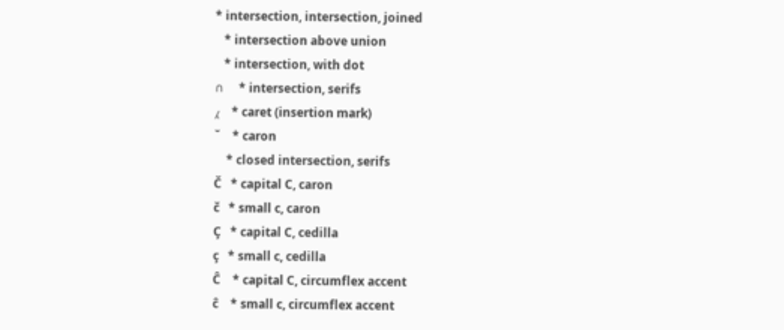* intersection, intersection, joined
   * intersection above union
   * intersection, with dot
∩     * intersection, serifs
⁁    * caret (insertion mark)
ˇ    * caron
    * closed intersection, serifs
Č   * capital C, caron
č   * small c, caron
Ç   * capital C, cedilla
ç   * small c, cedilla
Ĉ    * capital C, circumflex accent
ĉ    * small c, circumflex accent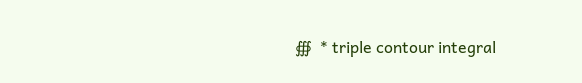∰  * triple contour integral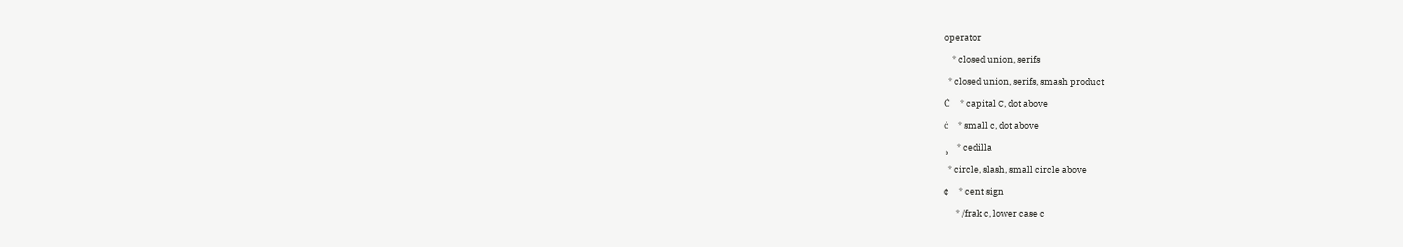operator
    * closed union, serifs
  * closed union, serifs, smash product
Ċ     * capital C, dot above
ċ     * small c, dot above
¸    * cedilla
  * circle, slash, small circle above
¢     * cent sign
      * /frak c, lower case c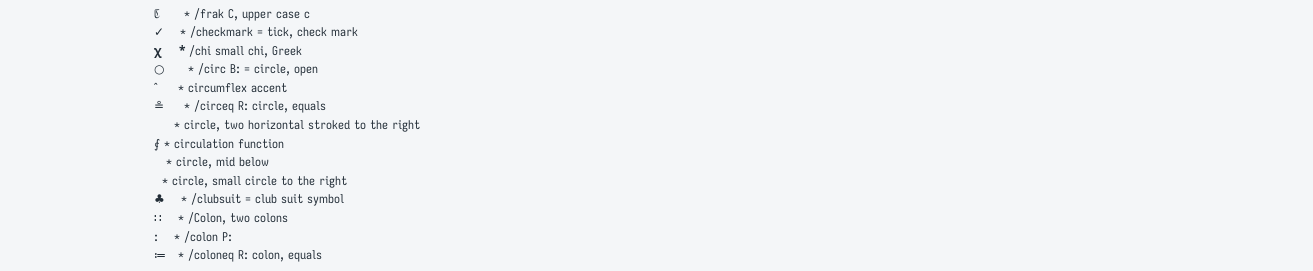ℭ      * /frak C, upper case c
✓    * /checkmark = tick, check mark
χ      * /chi small chi, Greek
○      * /circ B: = circle, open
ˆ     * circumflex accent
≗     * /circeq R: circle, equals
     * circle, two horizontal stroked to the right
⨐ * circulation function
   * circle, mid below
  * circle, small circle to the right
♣    * /clubsuit = club suit symbol
∷    * /Colon, two colons
:    * /colon P:
≔   * /coloneq R: colon, equals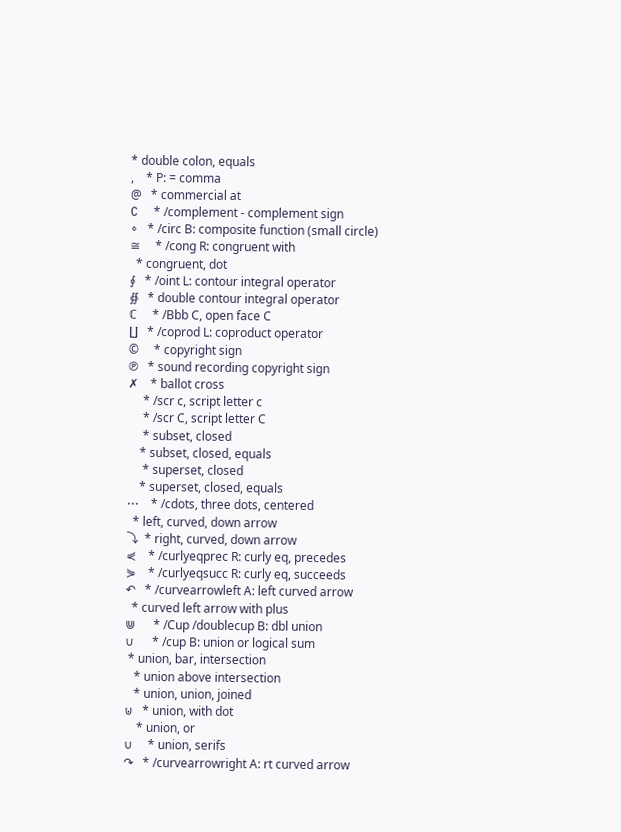* double colon, equals
,    * P: = comma
@   * commercial at
∁     * /complement - complement sign
∘   * /circ B: composite function (small circle)
≅     * /cong R: congruent with
  * congruent, dot
∮   * /oint L: contour integral operator
∯   * double contour integral operator
ℂ     * /Bbb C, open face C
∐   * /coprod L: coproduct operator
©     * copyright sign
℗   * sound recording copyright sign
✗    * ballot cross
     * /scr c, script letter c
     * /scr C, script letter C
     * subset, closed
    * subset, closed, equals
     * superset, closed
    * superset, closed, equals
⋯    * /cdots, three dots, centered
  * left, curved, down arrow
⤵  * right, curved, down arrow
⋞    * /curlyeqprec R: curly eq, precedes
⋟    * /curlyeqsucc R: curly eq, succeeds
↶   * /curvearrowleft A: left curved arrow
  * curved left arrow with plus
⋓      * /Cup /doublecup B: dbl union
∪      * /cup B: union or logical sum
 * union, bar, intersection
   * union above intersection
   * union, union, joined
⊍   * union, with dot
    * union, or
∪     * union, serifs
↷   * /curvearrowright A: rt curved arrow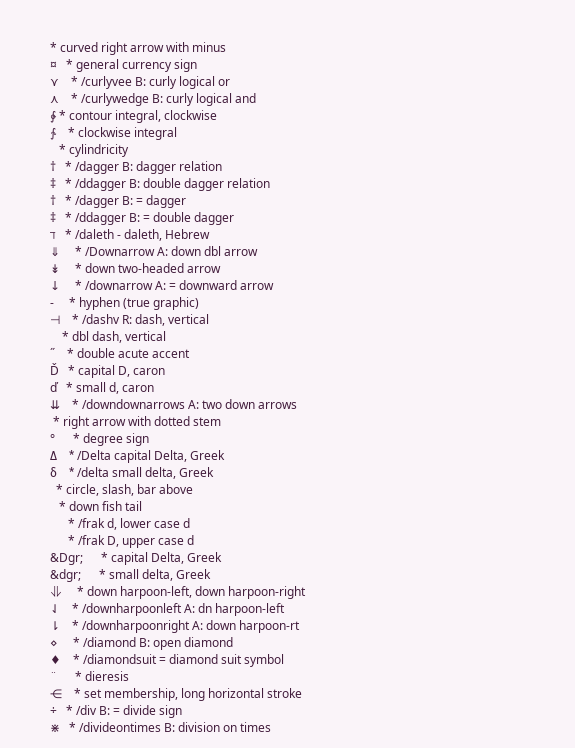* curved right arrow with minus
¤   * general currency sign
⋎    * /curlyvee B: curly logical or
⋏    * /curlywedge B: curly logical and
∲ * contour integral, clockwise
∱    * clockwise integral
   * cylindricity
†   * /dagger B: dagger relation
‡   * /ddagger B: double dagger relation
†   * /dagger B: = dagger
‡   * /ddagger B: = double dagger
ℸ   * /daleth - daleth, Hebrew
⇓     * /Downarrow A: down dbl arrow
↡     * down two-headed arrow
↓     * /downarrow A: = downward arrow
‐     * hyphen (true graphic)
⊣    * /dashv R: dash, vertical
    * dbl dash, vertical
˝    * double acute accent
Ď   * capital D, caron
ď   * small d, caron
⇊    * /downdownarrows A: two down arrows
 * right arrow with dotted stem
°      * degree sign
Δ    * /Delta capital Delta, Greek
δ    * /delta small delta, Greek
  * circle, slash, bar above
   * down fish tail
      * /frak d, lower case d
      * /frak D, upper case d
&Dgr;      * capital Delta, Greek
&dgr;      * small delta, Greek
⥥     * down harpoon-left, down harpoon-right
⇃    * /downharpoonleft A: dn harpoon-left
⇂    * /downharpoonright A: down harpoon-rt
⋄     * /diamond B: open diamond
♦    * /diamondsuit = diamond suit symbol
¨      * dieresis
⋲    * set membership, long horizontal stroke
÷   * /div B: = divide sign
⋇   * /divideontimes B: division on times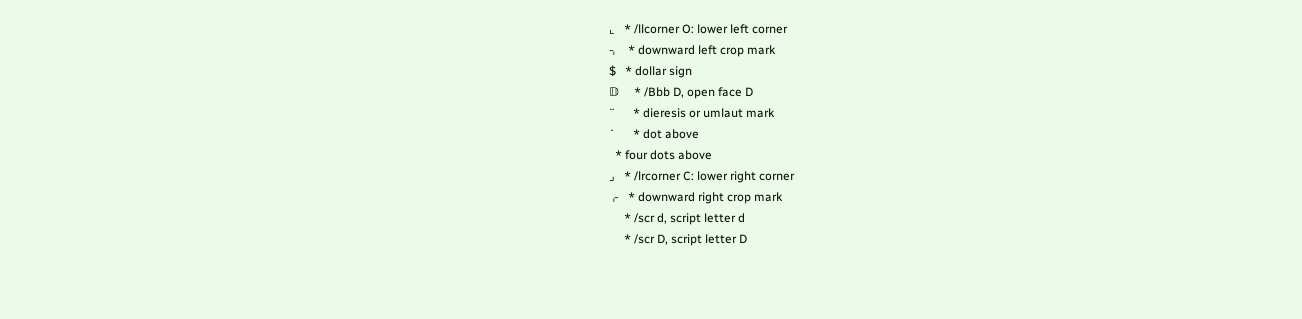⌞   * /llcorner O: lower left corner
⌍   * downward left crop mark
$   * dollar sign
𝔻     * /Bbb D, open face D
¨      * dieresis or umlaut mark
˙      * dot above
  * four dots above
⌟   * /lrcorner C: lower right corner
⌌   * downward right crop mark
     * /scr d, script letter d
     * /scr D, script letter D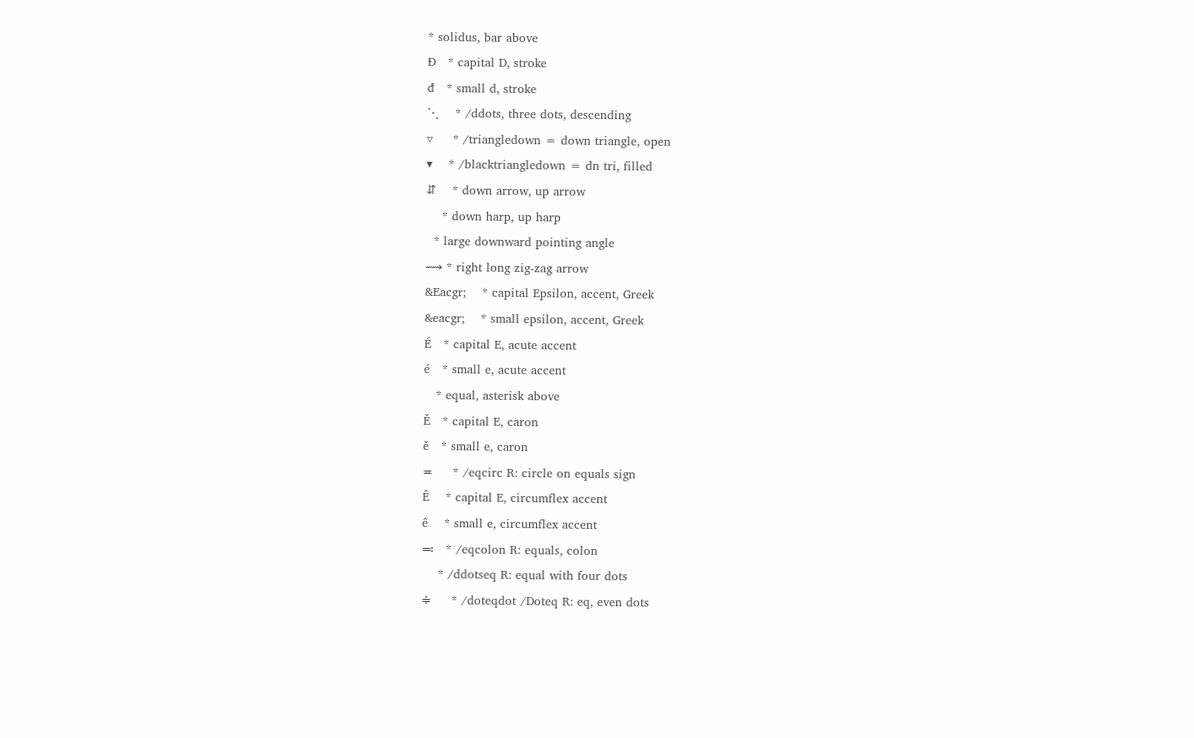* solidus, bar above
Đ   * capital D, stroke
đ   * small d, stroke
⋱    * /ddots, three dots, descending
▿     * /triangledown = down triangle, open
▾    * /blacktriangledown = dn tri, filled
⇵    * down arrow, up arrow
    * down harp, up harp
  * large downward pointing angle
⟿ * right long zig-zag arrow
&Eacgr;    * capital Epsilon, accent, Greek
&eacgr;    * small epsilon, accent, Greek
É   * capital E, acute accent
é   * small e, acute accent
   * equal, asterisk above
Ě   * capital E, caron
ě   * small e, caron
≖     * /eqcirc R: circle on equals sign
Ê    * capital E, circumflex accent
ê    * small e, circumflex accent
≕   * /eqcolon R: equals, colon
    * /ddotseq R: equal with four dots
≑     * /doteqdot /Doteq R: eq, even dots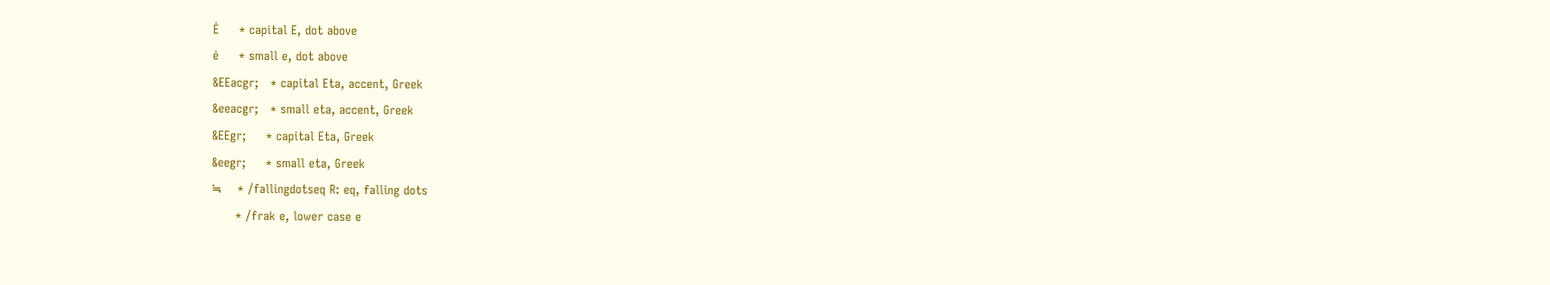Ė     * capital E, dot above
ė     * small e, dot above
&EEacgr;   * capital Eta, accent, Greek
&eeacgr;   * small eta, accent, Greek
&EEgr;     * capital Eta, Greek
&eegr;     * small eta, Greek
≒    * /fallingdotseq R: eq, falling dots
      * /frak e, lower case e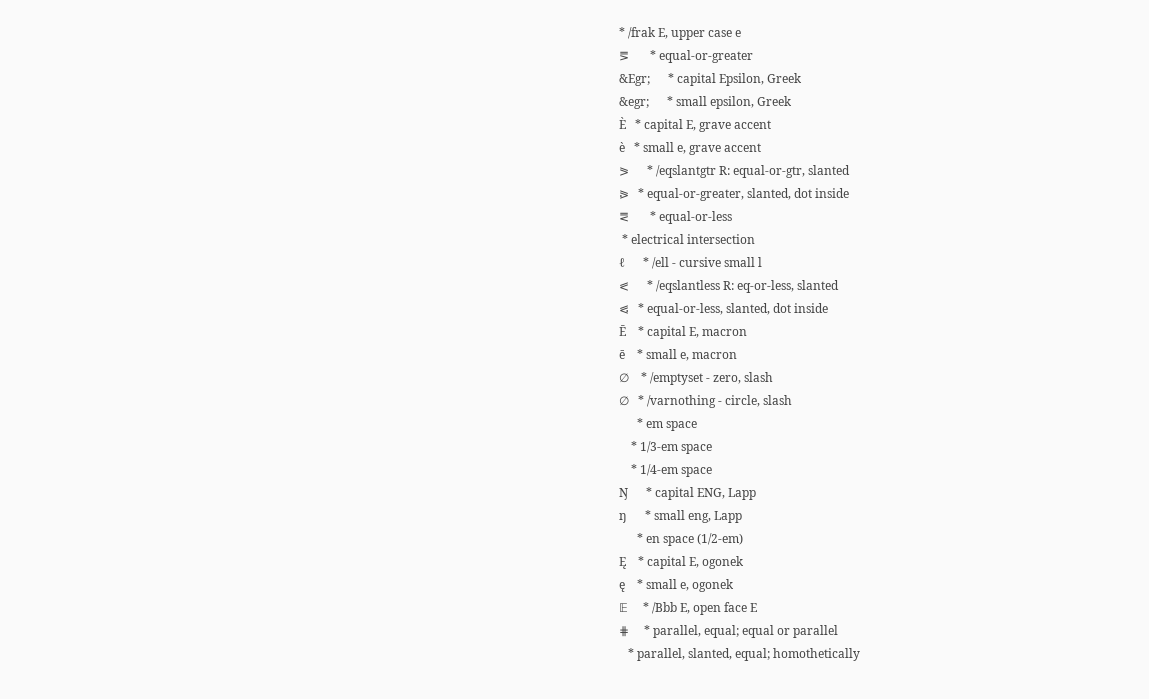* /frak E, upper case e
⪚       * equal-or-greater
&Egr;      * capital Epsilon, Greek
&egr;      * small epsilon, Greek
È   * capital E, grave accent
è   * small e, grave accent
⪖      * /eqslantgtr R: equal-or-gtr, slanted
⪘   * equal-or-greater, slanted, dot inside
⪙       * equal-or-less
 * electrical intersection
ℓ      * /ell - cursive small l
⪕      * /eqslantless R: eq-or-less, slanted
⪗   * equal-or-less, slanted, dot inside
Ē    * capital E, macron
ē    * small e, macron
∅    * /emptyset - zero, slash
∅   * /varnothing - circle, slash
      * em space
    * 1/3-em space
    * 1/4-em space
Ŋ      * capital ENG, Lapp
ŋ      * small eng, Lapp
      * en space (1/2-em)
Ę    * capital E, ogonek
ę    * small e, ogonek
𝔼     * /Bbb E, open face E
⋕     * parallel, equal; equal or parallel
   * parallel, slanted, equal; homothetically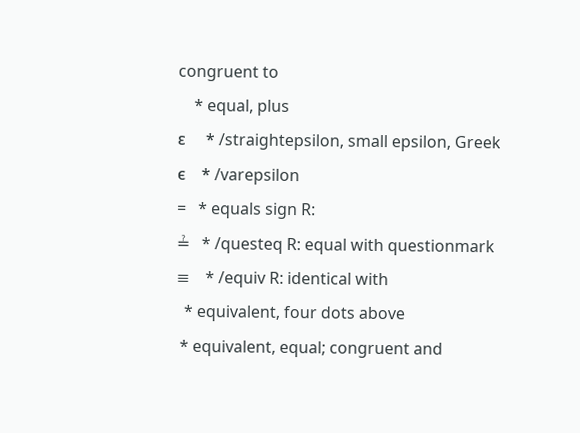congruent to
    * equal, plus
ε     * /straightepsilon, small epsilon, Greek
ϵ    * /varepsilon
=   * equals sign R:
≟   * /questeq R: equal with questionmark
≡    * /equiv R: identical with
  * equivalent, four dots above
 * equivalent, equal; congruent and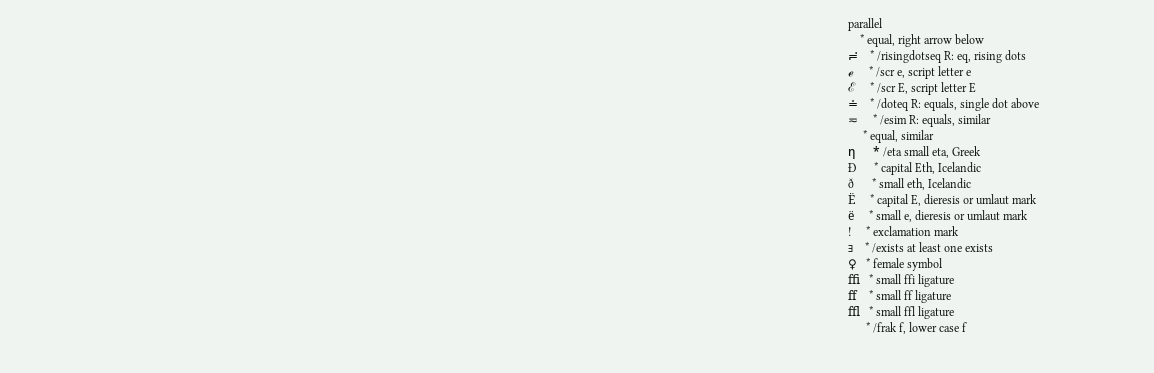parallel
    * equal, right arrow below
≓    * /risingdotseq R: eq, rising dots
ℯ     * /scr e, script letter e
ℰ     * /scr E, script letter E
≐    * /doteq R: equals, single dot above
≂     * /esim R: equals, similar
     * equal, similar
η      * /eta small eta, Greek
Ð      * capital Eth, Icelandic
ð      * small eth, Icelandic
Ë     * capital E, dieresis or umlaut mark
ë     * small e, dieresis or umlaut mark
!     * exclamation mark
∃    * /exists at least one exists
♀   * female symbol
ﬃ   * small ffi ligature
ﬀ    * small ff ligature
ﬄ   * small ffl ligature
      * /frak f, lower case f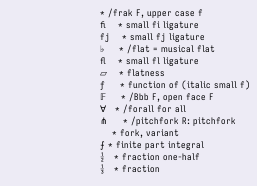* /frak F, upper case f
ﬁ    * small fi ligature
fj    * small fj ligature
♭     * /flat = musical flat
ﬂ    * small fl ligature
▱    * flatness
ƒ     * function of (italic small f)
𝔽     * /Bbb F, open face F
∀   * /forall for all
⋔     * /pitchfork R: pitchfork
    * fork, variant
⨍ * finite part integral
½   * fraction one-half
⅓   * fraction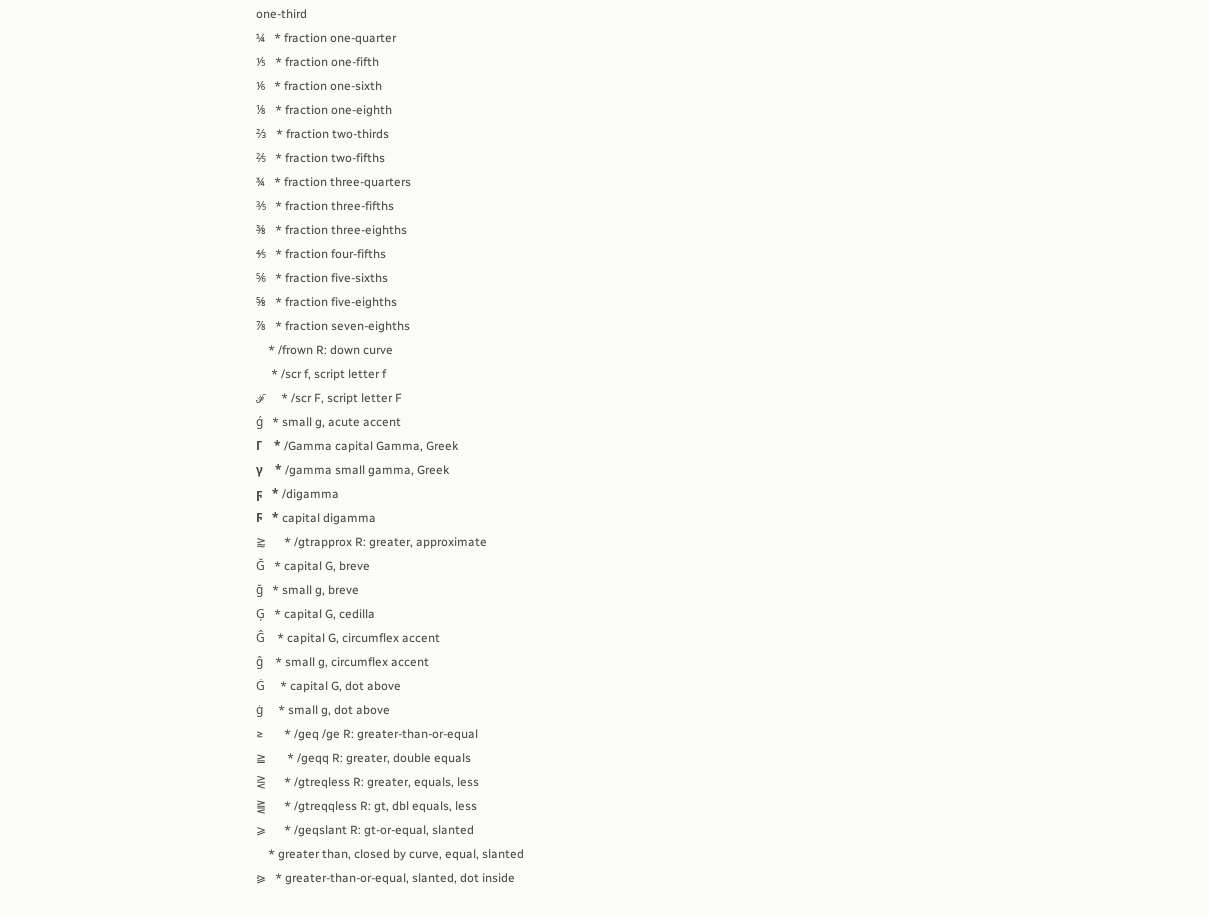one-third
¼   * fraction one-quarter
⅕   * fraction one-fifth
⅙   * fraction one-sixth
⅛   * fraction one-eighth
⅔   * fraction two-thirds
⅖   * fraction two-fifths
¾   * fraction three-quarters
⅗   * fraction three-fifths
⅜   * fraction three-eighths
⅘   * fraction four-fifths
⅚   * fraction five-sixths
⅝   * fraction five-eighths
⅞   * fraction seven-eighths
    * /frown R: down curve
     * /scr f, script letter f
ℱ     * /scr F, script letter F
ǵ   * small g, acute accent
Γ    * /Gamma capital Gamma, Greek
γ    * /gamma small gamma, Greek
ϝ   * /digamma
Ϝ   * capital digamma
⪆      * /gtrapprox R: greater, approximate
Ğ   * capital G, breve
ğ   * small g, breve
Ģ   * capital G, cedilla
Ĝ    * capital G, circumflex accent
ĝ    * small g, circumflex accent
Ġ     * capital G, dot above
ġ     * small g, dot above
≥       * /geq /ge R: greater-than-or-equal
≧       * /geqq R: greater, double equals
⋛      * /gtreqless R: greater, equals, less
⪌      * /gtreqqless R: gt, dbl equals, less
⩾      * /geqslant R: gt-or-equal, slanted
    * greater than, closed by curve, equal, slanted
⪀   * greater-than-or-equal, slanted, dot inside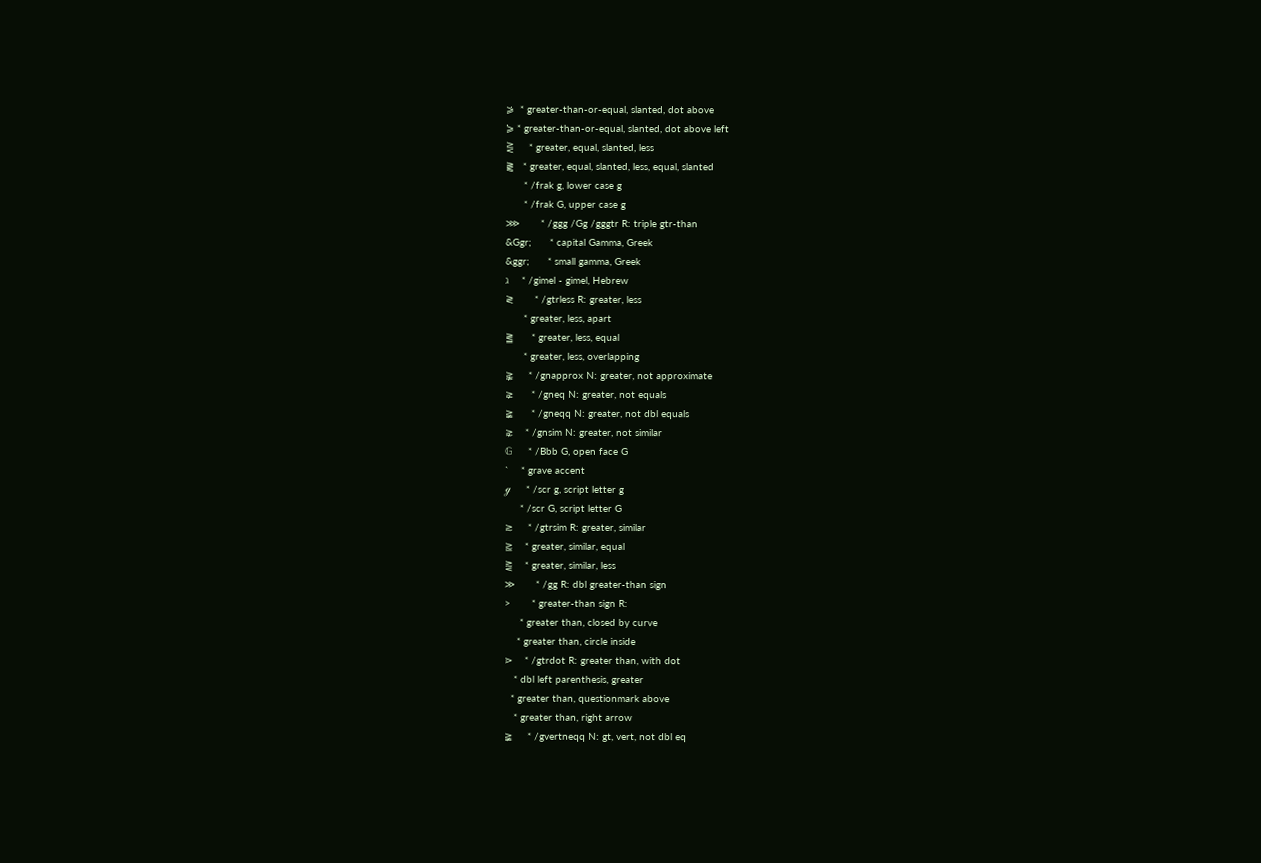⪂  * greater-than-or-equal, slanted, dot above
⪄ * greater-than-or-equal, slanted, dot above left
⋛     * greater, equal, slanted, less
⪔   * greater, equal, slanted, less, equal, slanted
      * /frak g, lower case g
      * /frak G, upper case g
⋙       * /ggg /Gg /gggtr R: triple gtr-than
&Ggr;      * capital Gamma, Greek
&ggr;      * small gamma, Greek
ℷ    * /gimel - gimel, Hebrew
≷       * /gtrless R: greater, less
      * greater, less, apart
⪒      * greater, less, equal
      * greater, less, overlapping
⪊     * /gnapprox N: greater, not approximate
⪈      * /gneq N: greater, not equals
≩      * /gneqq N: greater, not dbl equals
⋧    * /gnsim N: greater, not similar
𝔾     * /Bbb G, open face G
`    * grave accent
ℊ     * /scr g, script letter g
     * /scr G, script letter G
≳     * /gtrsim R: greater, similar
⪎    * greater, similar, equal
⪐    * greater, similar, less
≫       * /gg R: dbl greater-than sign
>       * greater-than sign R:
     * greater than, closed by curve
    * greater than, circle inside
⋗    * /gtrdot R: greater than, with dot
   * dbl left parenthesis, greater
  * greater than, questionmark above
   * greater than, right arrow
≩     * /gvertneqq N: gt, vert, not dbl eq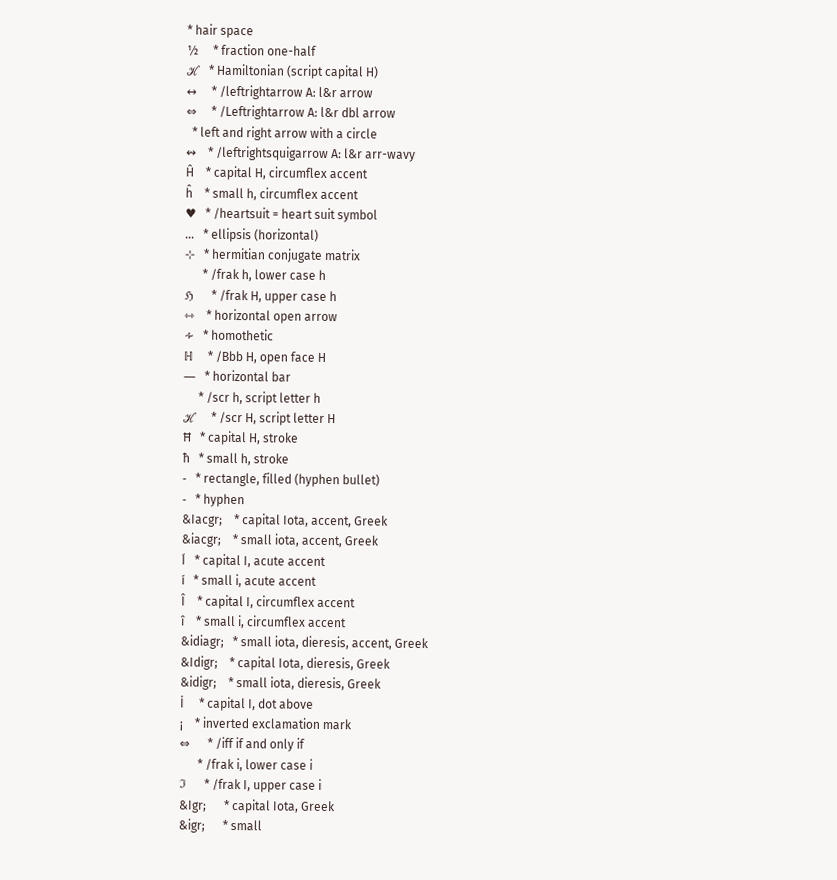* hair space
½     * fraction one-half
ℋ   * Hamiltonian (script capital H)
↔     * /leftrightarrow A: l&r arrow
⇔     * /Leftrightarrow A: l&r dbl arrow
  * left and right arrow with a circle
↭    * /leftrightsquigarrow A: l&r arr-wavy
Ĥ    * capital H, circumflex accent
ĥ    * small h, circumflex accent
♥   * /heartsuit = heart suit symbol
…   * ellipsis (horizontal)
⊹   * hermitian conjugate matrix
      * /frak h, lower case h
ℌ      * /frak H, upper case h
⇿    * horizontal open arrow
∻   * homothetic
ℍ     * /Bbb H, open face H
―   * horizontal bar
     * /scr h, script letter h
ℋ     * /scr H, script letter H
Ħ   * capital H, stroke
ħ   * small h, stroke
⁃   * rectangle, filled (hyphen bullet)
‐   * hyphen
&Iacgr;    * capital Iota, accent, Greek
&iacgr;    * small iota, accent, Greek
Í   * capital I, acute accent
í   * small i, acute accent
Î    * capital I, circumflex accent
î    * small i, circumflex accent
&idiagr;   * small iota, dieresis, accent, Greek
&Idigr;    * capital Iota, dieresis, Greek
&idigr;    * small iota, dieresis, Greek
İ     * capital I, dot above
¡    * inverted exclamation mark
⇔      * /iff if and only if
      * /frak i, lower case i
ℑ      * /frak I, upper case i
&Igr;      * capital Iota, Greek
&igr;      * small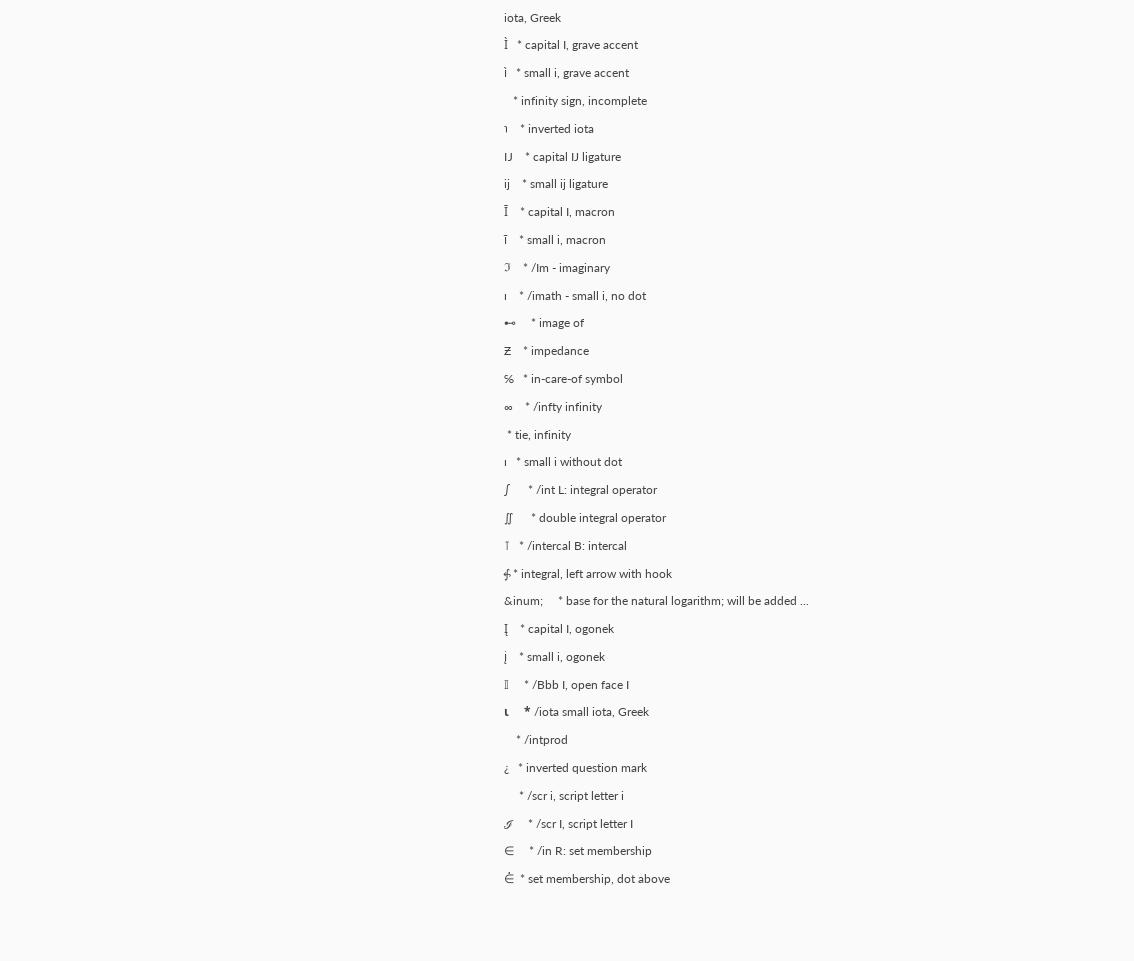iota, Greek
Ì   * capital I, grave accent
ì   * small i, grave accent
   * infinity sign, incomplete
℩    * inverted iota
Ĳ    * capital IJ ligature
ĳ    * small ij ligature
Ī    * capital I, macron
ī    * small i, macron
ℑ    * /Im - imaginary
ı    * /imath - small i, no dot
⊷     * image of
Ƶ    * impedance
℅   * in-care-of symbol
∞    * /infty infinity
 * tie, infinity
ı   * small i without dot
∫      * /int L: integral operator
∬      * double integral operator
⊺   * /intercal B: intercal
⨗ * integral, left arrow with hook
&inum;     * base for the natural logarithm; will be added ...
Į    * capital I, ogonek
į    * small i, ogonek
𝕀     * /Bbb I, open face I
ι     * /iota small iota, Greek
    * /intprod
¿   * inverted question mark
     * /scr i, script letter i
ℐ     * /scr I, script letter I
∈     * /in R: set membership
⋵  * set membership, dot above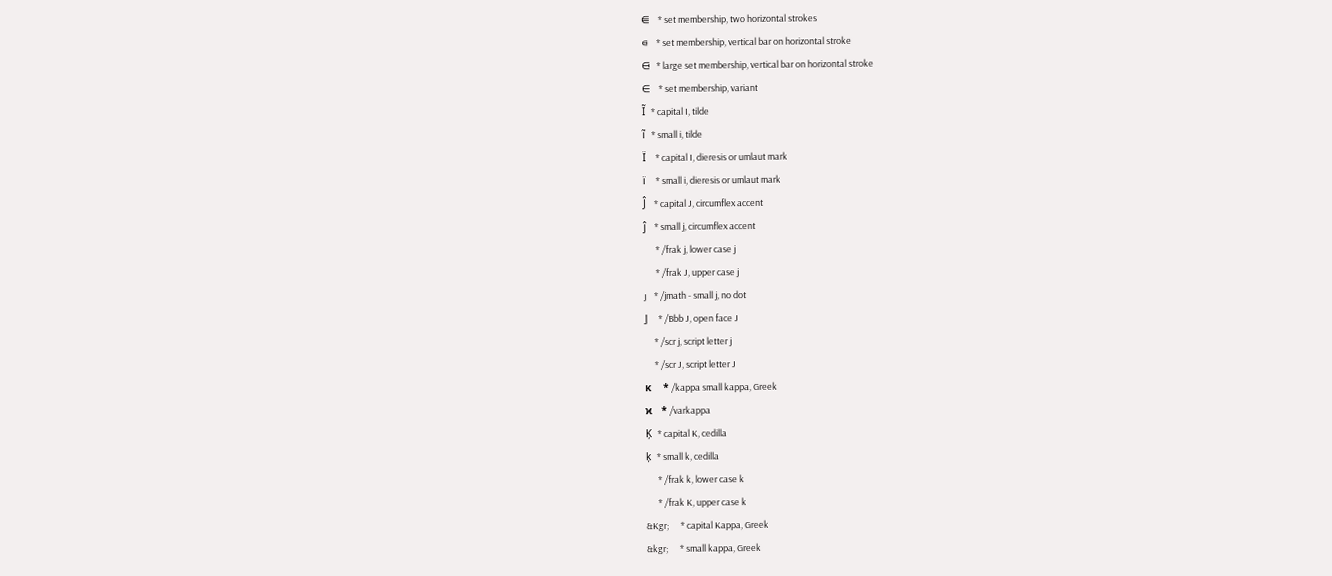⋹    * set membership, two horizontal strokes
⋴    * set membership, vertical bar on horizontal stroke
⋳   * large set membership, vertical bar on horizontal stroke
∈    * set membership, variant
Ĩ   * capital I, tilde
ĩ   * small i, tilde
Ï     * capital I, dieresis or umlaut mark
ï     * small i, dieresis or umlaut mark
Ĵ    * capital J, circumflex accent
ĵ    * small j, circumflex accent
      * /frak j, lower case j
      * /frak J, upper case j
ȷ    * /jmath - small j, no dot
𝕁     * /Bbb J, open face J
     * /scr j, script letter j
     * /scr J, script letter J
κ    * /kappa small kappa, Greek
ϰ   * /varkappa
Ķ   * capital K, cedilla
ķ   * small k, cedilla
      * /frak k, lower case k
      * /frak K, upper case k
&Kgr;      * capital Kappa, Greek
&kgr;      * small kappa, Greek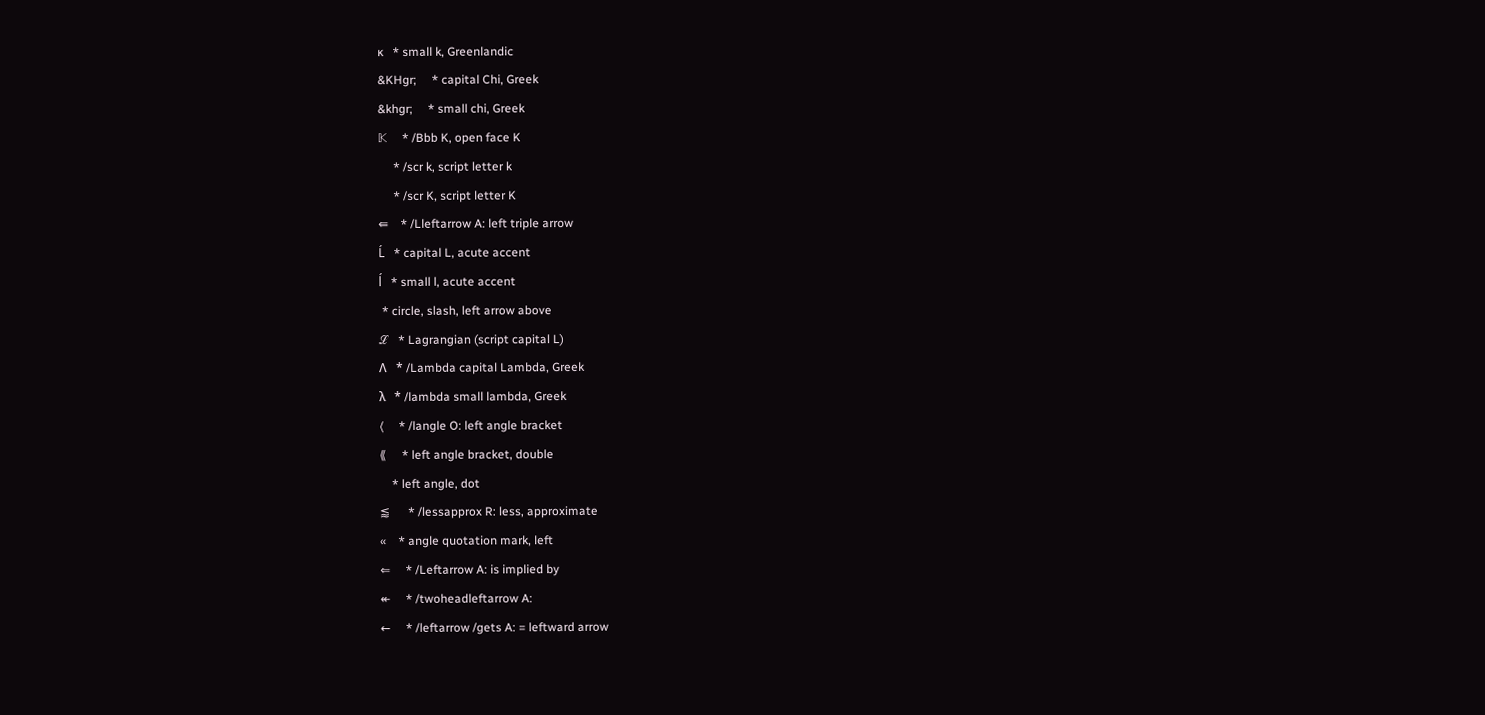ĸ   * small k, Greenlandic
&KHgr;     * capital Chi, Greek
&khgr;     * small chi, Greek
𝕂     * /Bbb K, open face K
     * /scr k, script letter k
     * /scr K, script letter K
⇚    * /Lleftarrow A: left triple arrow
Ĺ   * capital L, acute accent
ĺ   * small l, acute accent
 * circle, slash, left arrow above
ℒ   * Lagrangian (script capital L)
Λ   * /Lambda capital Lambda, Greek
λ   * /lambda small lambda, Greek
⟨     * /langle O: left angle bracket
⟪     * left angle bracket, double
    * left angle, dot
⪅      * /lessapprox R: less, approximate
«    * angle quotation mark, left
⇐     * /Leftarrow A: is implied by
↞     * /twoheadleftarrow A:
←     * /leftarrow /gets A: = leftward arrow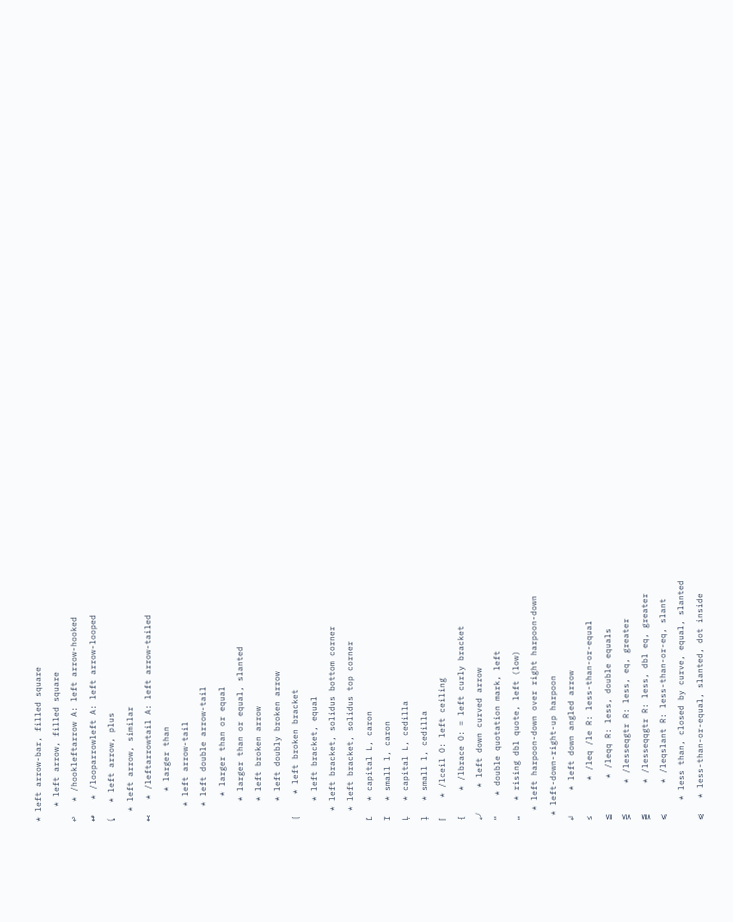* left arrow-bar, filled square
   * left arrow, filled square
↩   * /hookleftarrow A: left arrow-hooked
↫   * /looparrowleft A: left arrow-looped
⤹   * left arrow, plus
  * left arrow, similar
↢   * /leftarrowtail A: left arrow-tailed
      * larger than
   * left arrow-tail
   * left double arrow-tail
     * larger than or equal
    * larger than or equal, slanted
    * left broken arrow
    * left doubly broken arrow
❲    * left broken bracket
    * left bracket, equal
  * left bracket, solidus bottom corner
  * left bracket, solidus top corner
Ľ   * capital L, caron
ľ   * small l, caron
Ļ   * capital L, cedilla
ļ   * small l, cedilla
⌈    * /lceil O: left ceiling
{     * /lbrace O: = left curly bracket
⤶     * left down curved arrow
“    * double quotation mark, left
„   * rising dbl quote, left (low)
  * left harpoon-down over right harpoon-down
 * left-down-right-up harpoon
↲     * left down angled arrow
≤       * /leq /le R: less-than-or-equal
≦       * /leqq R: less, double equals
⋚      * /lesseqgtr R: less, eq, greater
⪋      * /lesseqqgtr R: less, dbl eq, greater
⩽      * /leqslant R: less-than-or-eq, slant
    * less than, closed by curve, equal, slanted
⩿   * less-than-or-equal, slanted, dot inside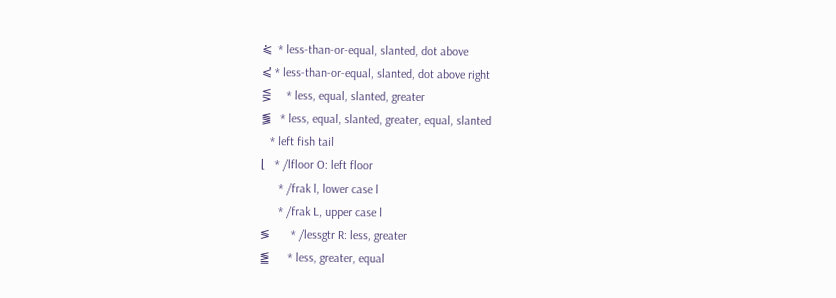⪁  * less-than-or-equal, slanted, dot above
⪃ * less-than-or-equal, slanted, dot above right
⋚     * less, equal, slanted, greater
⪓   * less, equal, slanted, greater, equal, slanted
   * left fish tail
⌊   * /lfloor O: left floor
      * /frak l, lower case l
      * /frak L, upper case l
≶       * /lessgtr R: less, greater
⪑      * less, greater, equal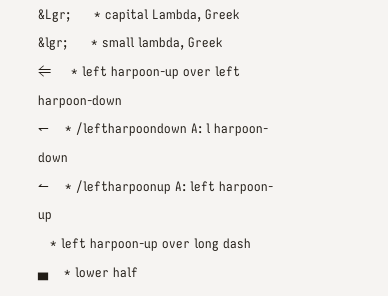&Lgr;      * capital Lambda, Greek
&lgr;      * small lambda, Greek
⥢     * left harpoon-up over left harpoon-down
↽    * /leftharpoondown A: l harpoon-down
↼    * /leftharpoonup A: left harpoon-up
   * left harpoon-up over long dash
▄    * lower half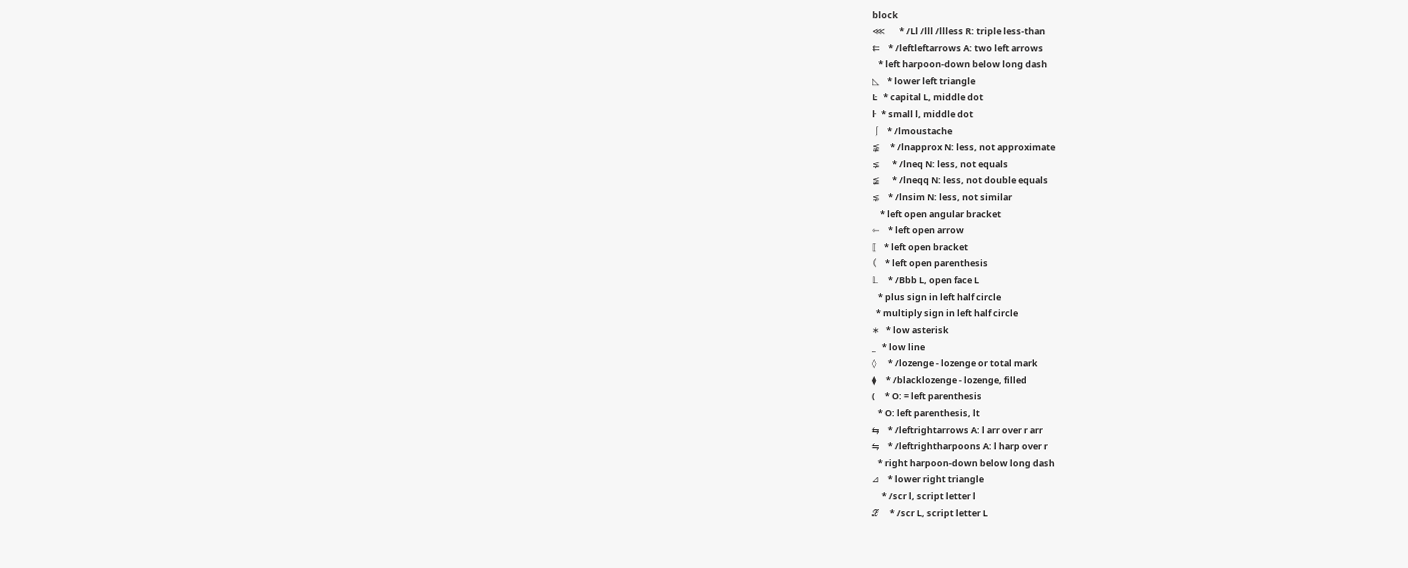block
⋘       * /Ll /lll /llless R: triple less-than
⇇    * /leftleftarrows A: two left arrows
   * left harpoon-down below long dash
◺    * lower left triangle
Ŀ   * capital L, middle dot
ŀ   * small l, middle dot
⎰   * /lmoustache
⪉     * /lnapprox N: less, not approximate
⪇      * /lneq N: less, not equals
≨      * /lneqq N: less, not double equals
⋦    * /lnsim N: less, not similar
    * left open angular bracket
⇽    * left open arrow
⟦    * left open bracket
⦅    * left open parenthesis
𝕃     * /Bbb L, open face L
   * plus sign in left half circle
  * multiply sign in left half circle
∗   * low asterisk
_   * low line
◊      * /lozenge - lozenge or total mark
⧫     * /blacklozenge - lozenge, filled
(     * O: = left parenthesis
   * O: left parenthesis, lt
⇆    * /leftrightarrows A: l arr over r arr
⇋    * /leftrightharpoons A: l harp over r
   * right harpoon-down below long dash
⊿    * lower right triangle
     * /scr l, script letter l
ℒ     * /scr L, script letter L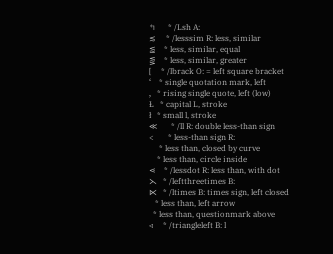↰      * /Lsh A:
≲     * /lesssim R: less, similar
⪍    * less, similar, equal
⪏    * less, similar, greater
[     * /lbrack O: = left square bracket
‘    * single quotation mark, left
‚   * rising single quote, left (low)
Ł   * capital L, stroke
ł   * small l, stroke
≪       * /ll R: double less-than sign
<       * less-than sign R:
     * less than, closed by curve
    * less than, circle inside
⋖    * /lessdot R: less than, with dot
⋋   * /leftthreetimes B:
⋉   * /ltimes B: times sign, left closed
   * less than, left arrow
  * less than, questionmark above
◃     * /triangleleft B: l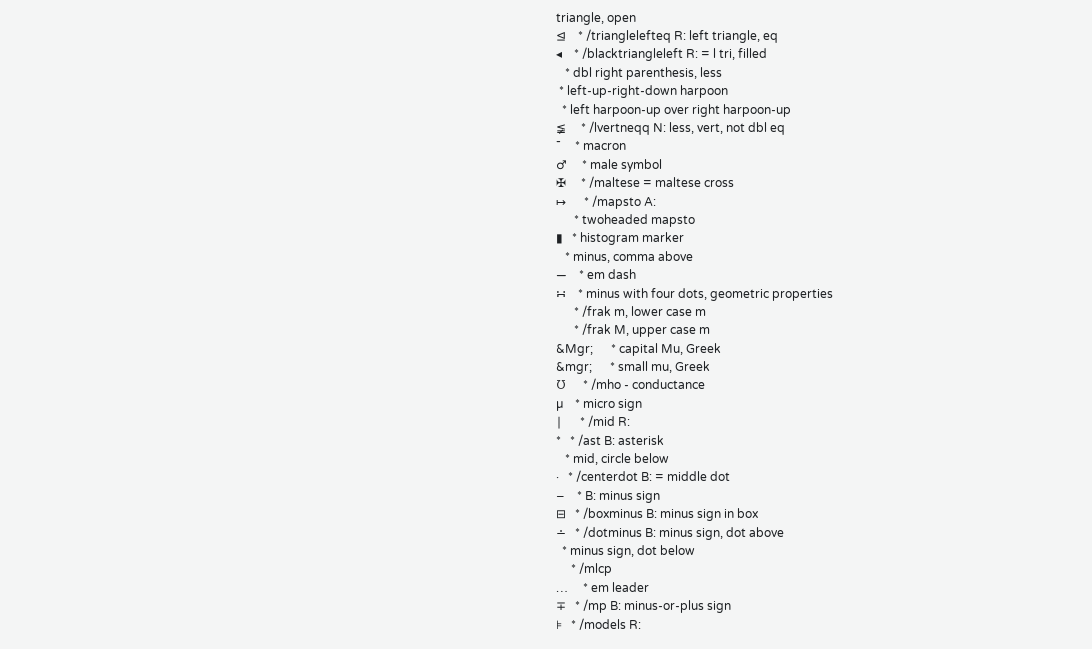triangle, open
⊴    * /trianglelefteq R: left triangle, eq
◂    * /blacktriangleleft R: = l tri, filled
   * dbl right parenthesis, less
 * left-up-right-down harpoon
  * left harpoon-up over right harpoon-up
≨     * /lvertneqq N: less, vert, not dbl eq
¯     * macron
♂     * male symbol
✠     * /maltese = maltese cross
↦      * /mapsto A:
      * twoheaded mapsto
▮   * histogram marker
   * minus, comma above
—    * em dash
∺    * minus with four dots, geometric properties
      * /frak m, lower case m
      * /frak M, upper case m
&Mgr;      * capital Mu, Greek
&mgr;      * small mu, Greek
℧      * /mho - conductance
µ    * micro sign
∣      * /mid R:
*   * /ast B: asterisk
   * mid, circle below
·   * /centerdot B: = middle dot
−    * B: minus sign
⊟   * /boxminus B: minus sign in box
∸   * /dotminus B: minus sign, dot above
  * minus sign, dot below
     * /mlcp
…     * em leader
∓   * /mp B: minus-or-plus sign
⊧   * /models R: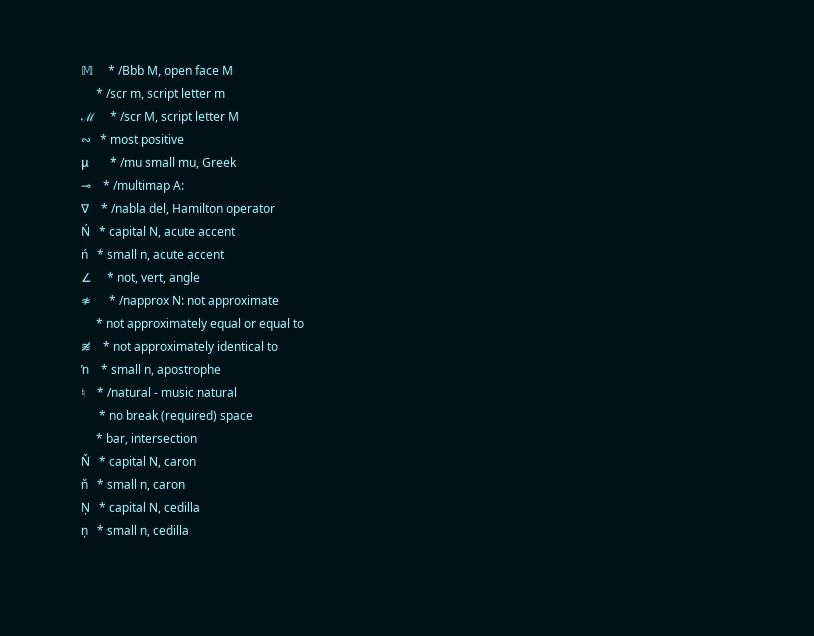𝕄     * /Bbb M, open face M
     * /scr m, script letter m
ℳ     * /scr M, script letter M
∾   * most positive
μ       * /mu small mu, Greek
⊸    * /multimap A:
∇    * /nabla del, Hamilton operator
Ń   * capital N, acute accent
ń   * small n, acute accent
∠     * not, vert, angle
≉      * /napprox N: not approximate
     * not approximately equal or equal to
≋̸    * not approximately identical to
ŉ    * small n, apostrophe
♮    * /natural - music natural
      * no break (required) space
     * bar, intersection
Ň   * capital N, caron
ň   * small n, caron
Ņ   * capital N, cedilla
ņ   * small n, cedilla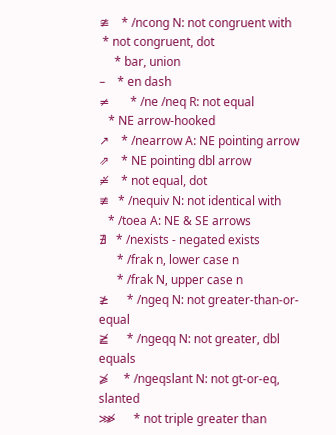≇    * /ncong N: not congruent with
 * not congruent, dot
     * bar, union
–    * en dash
≠       * /ne /neq R: not equal
   * NE arrow-hooked
↗    * /nearrow A: NE pointing arrow
⇗    * NE pointing dbl arrow
≐̸    * not equal, dot
≢   * /nequiv N: not identical with
   * /toea A: NE & SE arrows
∄   * /nexists - negated exists
      * /frak n, lower case n
      * /frak N, upper case n
≱      * /ngeq N: not greater-than-or-equal
≧̸      * /ngeqq N: not greater, dbl equals
⩾̸     * /ngeqslant N: not gt-or-eq, slanted
⋙̸      * not triple greater than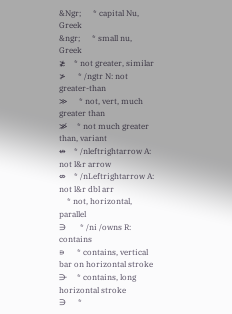&Ngr;      * capital Nu, Greek
&ngr;      * small nu, Greek
≵    * not greater, similar
≯      * /ngtr N: not greater-than
≫      * not, vert, much greater than
≫̸     * not much greater than, variant
↮    * /nleftrightarrow A: not l&r arrow
⇎    * /nLeftrightarrow A: not l&r dbl arr
    * not, horizontal, parallel
∋       * /ni /owns R: contains
⋼      * contains, vertical bar on horizontal stroke
⋺     * contains, long horizontal stroke
∋      *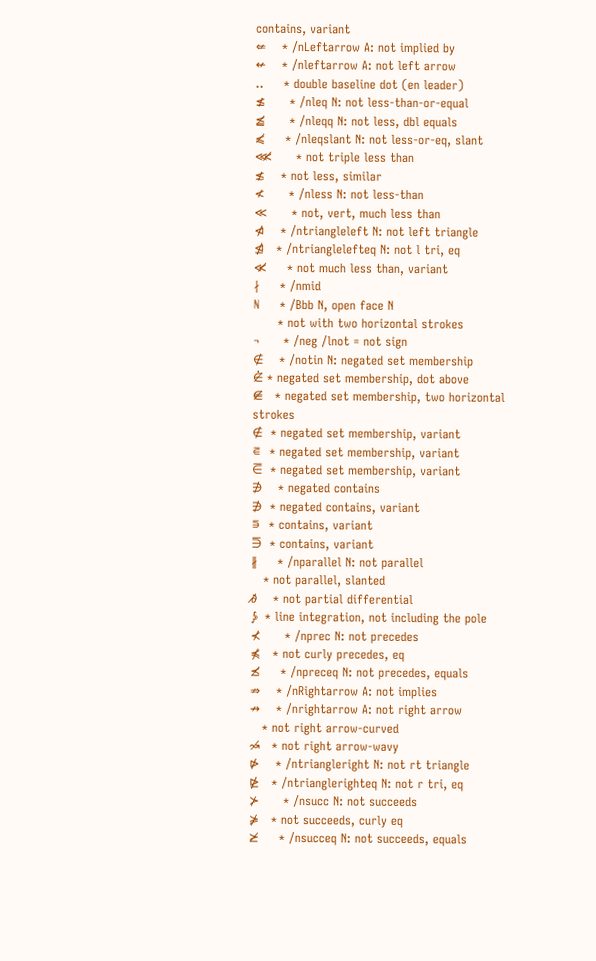contains, variant
⇍    * /nLeftarrow A: not implied by
↚    * /nleftarrow A: not left arrow
‥     * double baseline dot (en leader)
≰      * /nleq N: not less-than-or-equal
≦̸      * /nleqq N: not less, dbl equals
⩽̸     * /nleqslant N: not less-or-eq, slant
⋘̸      * not triple less than
≴    * not less, similar
≮      * /nless N: not less-than
≪      * not, vert, much less than
⋪    * /ntriangleleft N: not left triangle
⋬   * /ntrianglelefteq N: not l tri, eq
≪̸     * not much less than, variant
∤     * /nmid
ℕ     * /Bbb N, open face N
      * not with two horizontal strokes
¬      * /neg /lnot = not sign
∉    * /notin N: negated set membership
⋵̸ * negated set membership, dot above
⋹̸   * negated set membership, two horizontal strokes
∉  * negated set membership, variant
⋷  * negated set membership, variant
⋶  * negated set membership, variant
∌    * negated contains
∌  * negated contains, variant
⋾  * contains, variant
⋽  * contains, variant
∦     * /nparallel N: not parallel
   * not parallel, slanted
∂̸    * not partial differential
⨔  * line integration, not including the pole
⊀      * /nprec N: not precedes
⋠   * not curly precedes, eq
⪯̸     * /npreceq N: not precedes, equals
⇏    * /nRightarrow A: not implies
↛    * /nrightarrow A: not right arrow
   * not right arrow-curved
↝̸   * not right arrow-wavy
⋫    * /ntriangleright N: not rt triangle
⋭   * /ntrianglerighteq N: not r tri, eq
⊁      * /nsucc N: not succeeds
⋡   * not succeeds, curly eq
⪰̸     * /nsucceq N: not succeeds, equals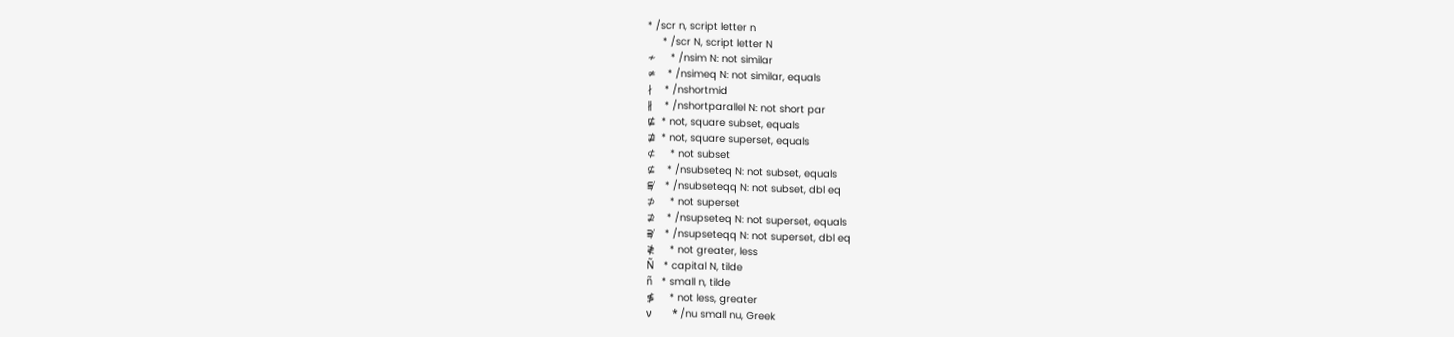* /scr n, script letter n
     * /scr N, script letter N
≁     * /nsim N: not similar
≄    * /nsimeq N: not similar, equals
∤    * /nshortmid
∦    * /nshortparallel N: not short par
⋢  * not, square subset, equals
⋣  * not, square superset, equals
⊄     * not subset
⊈    * /nsubseteq N: not subset, equals
⫅̸    * /nsubseteqq N: not subset, dbl eq
⊅     * not superset
⊉    * /nsupseteq N: not superset, equals
⫆̸    * /nsupseteqq N: not superset, dbl eq
≹     * not greater, less
Ñ   * capital N, tilde
ñ   * small n, tilde
≸     * not less, greater
ν       * /nu small nu, Greek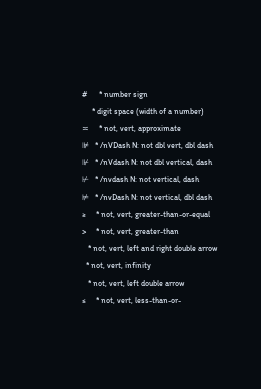#      * number sign
     * digit space (width of a number)
≍     * not, vert, approximate
⊯   * /nVDash N: not dbl vert, dbl dash
⊮   * /nVdash N: not dbl vertical, dash
⊬   * /nvdash N: not vertical, dash
⊭   * /nvDash N: not vertical, dbl dash
≥     * not, vert, greater-than-or-equal
>     * not, vert, greater-than
   * not, vert, left and right double arrow
  * not, vert, infinity
   * not, vert, left double arrow
≤     * not, vert, less-than-or-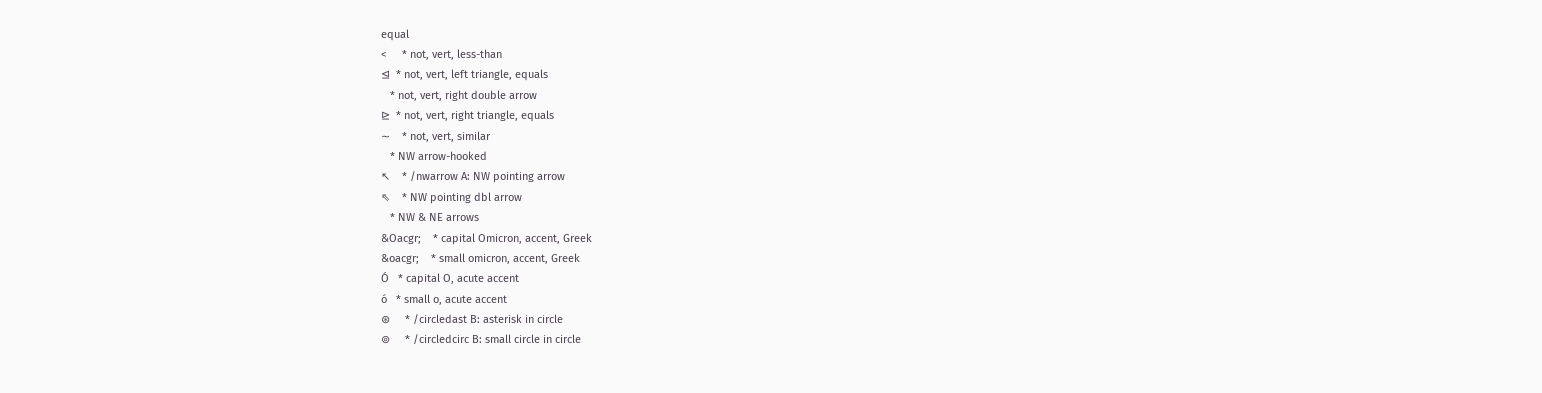equal
<     * not, vert, less-than
⊴  * not, vert, left triangle, equals
   * not, vert, right double arrow
⊵  * not, vert, right triangle, equals
∼    * not, vert, similar
   * NW arrow-hooked
↖    * /nwarrow A: NW pointing arrow
⇖    * NW pointing dbl arrow
   * NW & NE arrows
&Oacgr;    * capital Omicron, accent, Greek
&oacgr;    * small omicron, accent, Greek
Ó   * capital O, acute accent
ó   * small o, acute accent
⊛     * /circledast B: asterisk in circle
⊚     * /circledcirc B: small circle in circle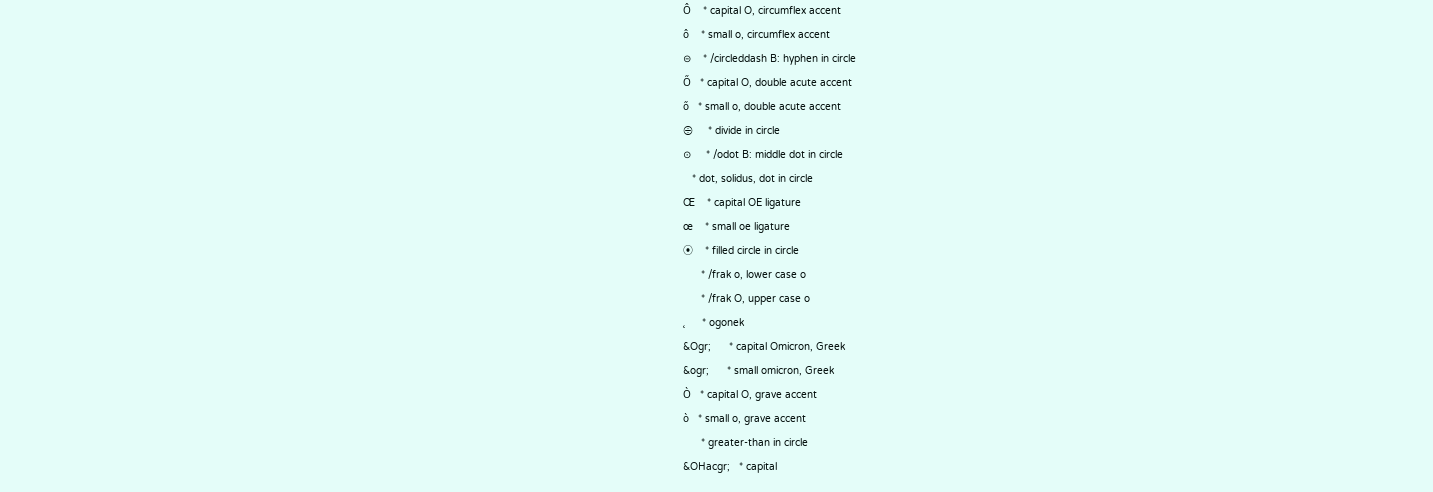Ô    * capital O, circumflex accent
ô    * small o, circumflex accent
⊝    * /circleddash B: hyphen in circle
Ő   * capital O, double acute accent
ő   * small o, double acute accent
⨸     * divide in circle
⊙     * /odot B: middle dot in circle
   * dot, solidus, dot in circle
Œ    * capital OE ligature
œ    * small oe ligature
⦿    * filled circle in circle
      * /frak o, lower case o
      * /frak O, upper case o
˛     * ogonek
&Ogr;      * capital Omicron, Greek
&ogr;      * small omicron, Greek
Ò   * capital O, grave accent
ò   * small o, grave accent
      * greater-than in circle
&OHacgr;   * capital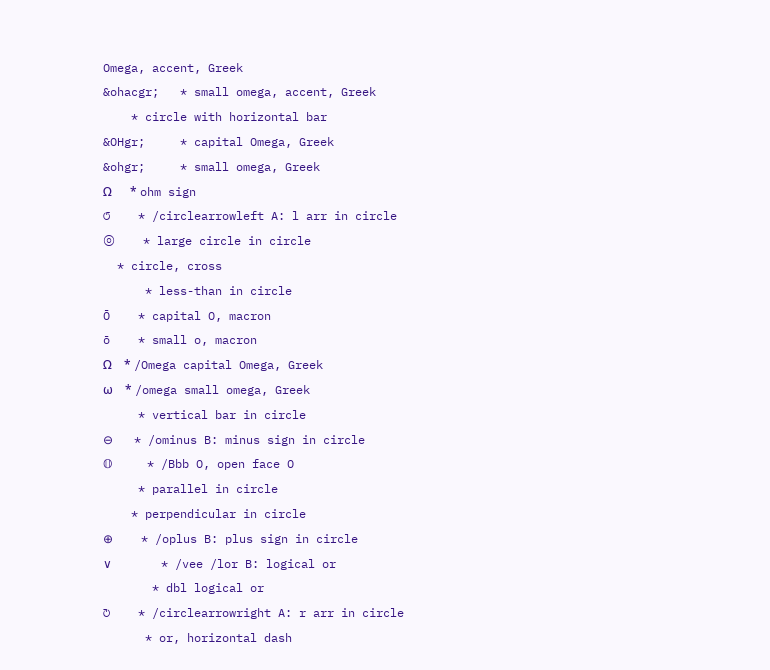Omega, accent, Greek
&ohacgr;   * small omega, accent, Greek
    * circle with horizontal bar
&OHgr;     * capital Omega, Greek
&ohgr;     * small omega, Greek
Ω      * ohm sign
↺    * /circlearrowleft A: l arr in circle
⦾    * large circle in circle
  * circle, cross
      * less-than in circle
Ō    * capital O, macron
ō    * small o, macron
Ω    * /Omega capital Omega, Greek
ω    * /omega small omega, Greek
     * vertical bar in circle
⊖   * /ominus B: minus sign in circle
𝕆     * /Bbb O, open face O
     * parallel in circle
    * perpendicular in circle
⊕    * /oplus B: plus sign in circle
∨       * /vee /lor B: logical or
       * dbl logical or
↻    * /circlearrowright A: r arr in circle
      * or, horizontal dash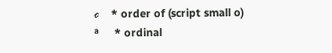ℴ    * order of (script small o)
ª     * ordinal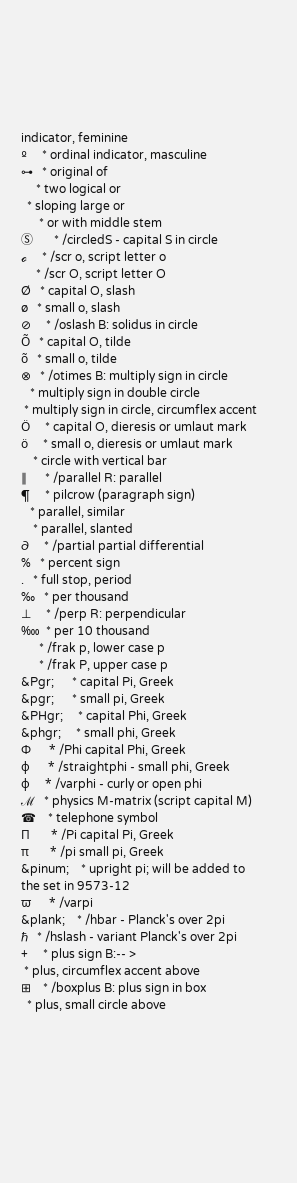indicator, feminine
º     * ordinal indicator, masculine
⊶   * original of
     * two logical or
  * sloping large or
      * or with middle stem
Ⓢ       * /circledS - capital S in circle
ℴ     * /scr o, script letter o
     * /scr O, script letter O
Ø   * capital O, slash
ø   * small o, slash
⊘     * /oslash B: solidus in circle
Õ   * capital O, tilde
õ   * small o, tilde
⊗   * /otimes B: multiply sign in circle
   * multiply sign in double circle
 * multiply sign in circle, circumflex accent
Ö     * capital O, dieresis or umlaut mark
ö     * small o, dieresis or umlaut mark
    * circle with vertical bar
∥      * /parallel R: parallel
¶     * pilcrow (paragraph sign)
   * parallel, similar
    * parallel, slanted
∂     * /partial partial differential
%   * percent sign
.   * full stop, period
‰   * per thousand
⊥     * /perp R: perpendicular
‱  * per 10 thousand
      * /frak p, lower case p
      * /frak P, upper case p
&Pgr;      * capital Pi, Greek
&pgr;      * small pi, Greek
&PHgr;     * capital Phi, Greek
&phgr;     * small phi, Greek
Φ      * /Phi capital Phi, Greek
φ      * /straightphi - small phi, Greek
ϕ     * /varphi - curly or open phi
ℳ   * physics M-matrix (script capital M)
☎    * telephone symbol
Π       * /Pi capital Pi, Greek
π       * /pi small pi, Greek
&pinum;    * upright pi; will be added to the set in 9573-12
ϖ      * /varpi
&plank;    * /hbar - Planck's over 2pi
ℏ   * /hslash - variant Planck's over 2pi
+     * plus sign B:-- >
 * plus, circumflex accent above
⊞    * /boxplus B: plus sign in box
  * plus, small circle above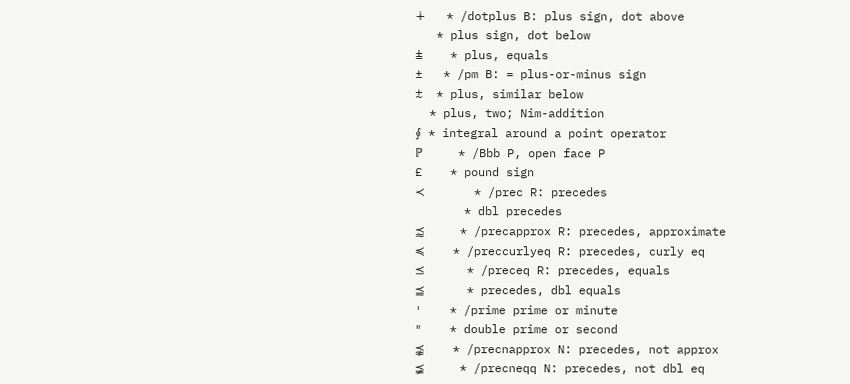∔   * /dotplus B: plus sign, dot above
   * plus sign, dot below
⩲    * plus, equals
±   * /pm B: = plus-or-minus sign
⨦  * plus, similar below
  * plus, two; Nim-addition
⨕ * integral around a point operator
ℙ     * /Bbb P, open face P
£    * pound sign
≺       * /prec R: precedes
       * dbl precedes
⪷     * /precapprox R: precedes, approximate
≼    * /preccurlyeq R: precedes, curly eq
⪯      * /preceq R: precedes, equals
⪳      * precedes, dbl equals
′    * /prime prime or minute
″    * double prime or second
⪹    * /precnapprox N: precedes, not approx
⪵     * /precneqq N: precedes, not dbl eq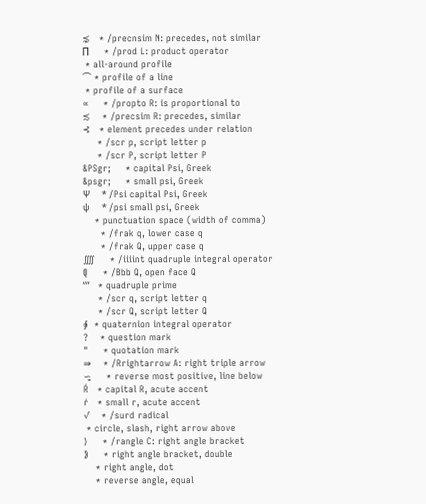⋨   * /precnsim N: precedes, not similar
∏     * /prod L: product operator
 * all-around profile
⌒ * profile of a line
 * profile of a surface
∝     * /propto R: is proportional to
≾    * /precsim R: precedes, similar
⊰   * element precedes under relation
     * /scr p, script letter p
     * /scr P, script letter P
&PSgr;     * capital Psi, Greek
&psgr;     * small psi, Greek
Ψ      * /Psi capital Psi, Greek
ψ      * /psi small psi, Greek
    * punctuation space (width of comma)
      * /frak q, lower case q
      * /frak Q, upper case q
⨌     * /iiiint quadruple integral operator
ℚ     * /Bbb Q, open face Q
⁗   * quadruple prime
     * /scr q, script letter q
     * /scr Q, script letter Q
⨖  * quaternion integral operator
?    * question mark
"     * quotation mark
⇛    * /Rrightarrow A: right triple arrow
∽̱     * reverse most positive, line below
Ŕ   * capital R, acute accent
ŕ   * small r, acute accent
√    * /surd radical
 * circle, slash, right arrow above
⟩     * /rangle C: right angle bracket
⟫     * right angle bracket, double
    * right angle, dot
    * reverse angle, equal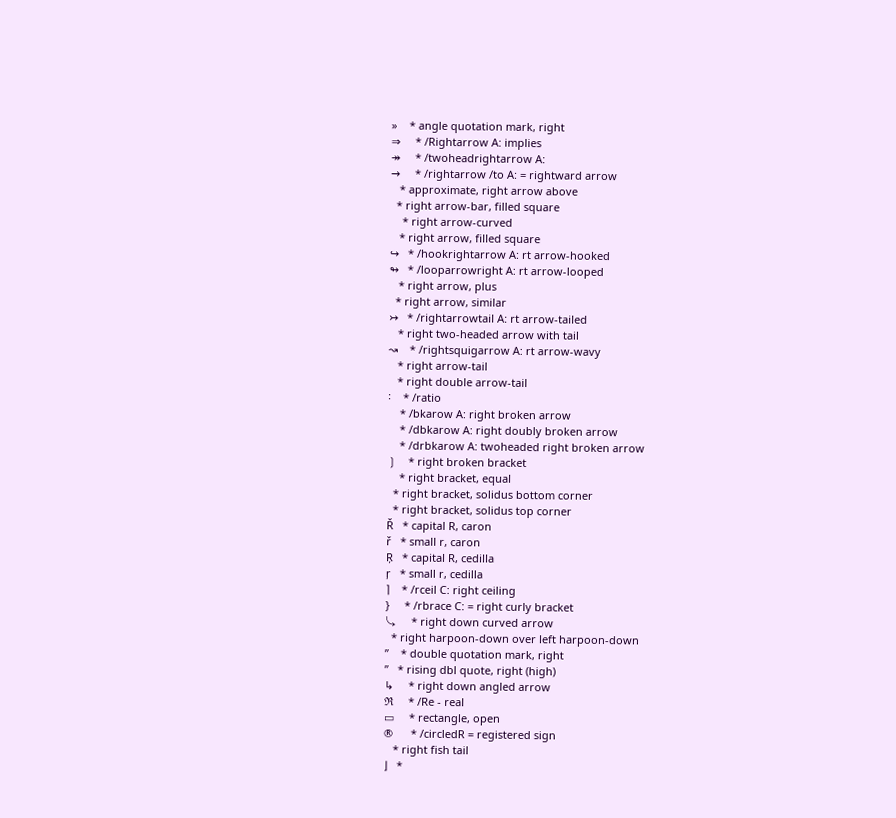»    * angle quotation mark, right
⇒     * /Rightarrow A: implies
↠     * /twoheadrightarrow A:
→     * /rightarrow /to A: = rightward arrow
   * approximate, right arrow above
  * right arrow-bar, filled square
    * right arrow-curved
   * right arrow, filled square
↪   * /hookrightarrow A: rt arrow-hooked
↬   * /looparrowright A: rt arrow-looped
   * right arrow, plus
  * right arrow, similar
↣   * /rightarrowtail A: rt arrow-tailed
   * right two-headed arrow with tail
↝    * /rightsquigarrow A: rt arrow-wavy
   * right arrow-tail
   * right double arrow-tail
∶    * /ratio
    * /bkarow A: right broken arrow
    * /dbkarow A: right doubly broken arrow
    * /drbkarow A: twoheaded right broken arrow
❳    * right broken bracket
    * right bracket, equal
  * right bracket, solidus bottom corner
  * right bracket, solidus top corner
Ř   * capital R, caron
ř   * small r, caron
Ŗ   * capital R, cedilla
ŗ   * small r, cedilla
⌉    * /rceil C: right ceiling
}     * /rbrace C: = right curly bracket
⤷     * right down curved arrow
  * right harpoon-down over left harpoon-down
”    * double quotation mark, right
”   * rising dbl quote, right (high)
↳     * right down angled arrow
ℜ     * /Re - real
▭     * rectangle, open
®      * /circledR = registered sign
   * right fish tail
⌋   *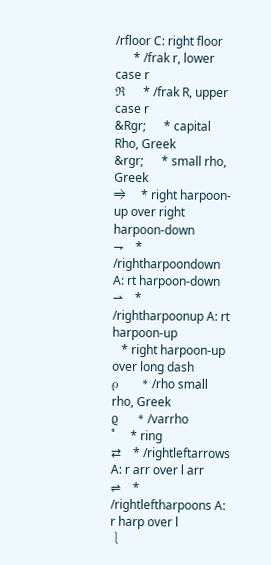/rfloor C: right floor
      * /frak r, lower case r
ℜ      * /frak R, upper case r
&Rgr;      * capital Rho, Greek
&rgr;      * small rho, Greek
⥤     * right harpoon-up over right harpoon-down
⇁    * /rightharpoondown A: rt harpoon-down
⇀    * /rightharpoonup A: rt harpoon-up
   * right harpoon-up over long dash
ρ      * /rho small rho, Greek
ϱ     * /varrho
˚     * ring
⇄    * /rightleftarrows A: r arr over l arr
⇌    * /rightleftharpoons A: r harp over l
⎱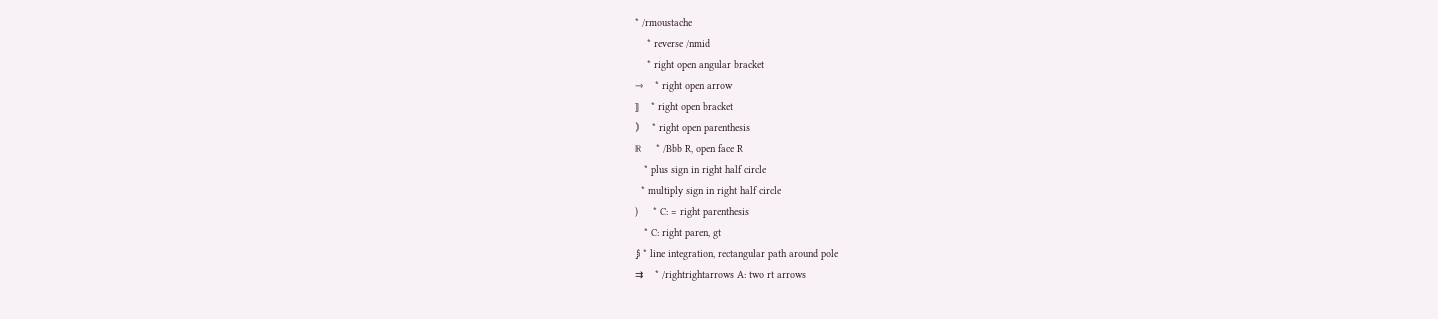* /rmoustache
    * reverse /nmid
    * right open angular bracket
⇾    * right open arrow
⟧    * right open bracket
⦆    * right open parenthesis
ℝ     * /Bbb R, open face R
   * plus sign in right half circle
  * multiply sign in right half circle
)     * C: = right parenthesis
   * C: right paren, gt
⨒ * line integration, rectangular path around pole
⇉    * /rightrightarrows A: two rt arrows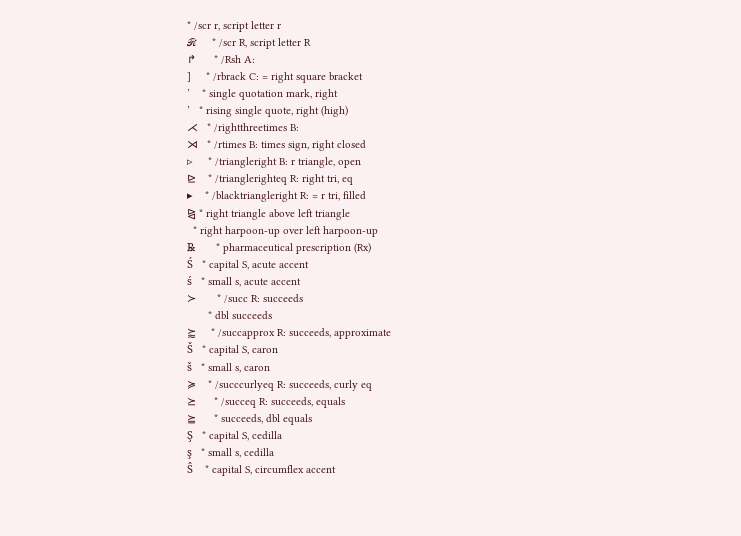* /scr r, script letter r
ℛ     * /scr R, script letter R
↱      * /Rsh A:
]     * /rbrack C: = right square bracket
’    * single quotation mark, right
’   * rising single quote, right (high)
⋌   * /rightthreetimes B:
⋊   * /rtimes B: times sign, right closed
▹     * /triangleright B: r triangle, open
⊵    * /trianglerighteq R: right tri, eq
▸    * /blacktriangleright R: = r tri, filled
⧎ * right triangle above left triangle
  * right harpoon-up over left harpoon-up
℞       * pharmaceutical prescription (Rx)
Ś   * capital S, acute accent
ś   * small s, acute accent
≻       * /succ R: succeeds
       * dbl succeeds
⪸     * /succapprox R: succeeds, approximate
Š   * capital S, caron
š   * small s, caron
≽    * /succcurlyeq R: succeeds, curly eq
⪰      * /succeq R: succeeds, equals
⪴      * succeeds, dbl equals
Ş   * capital S, cedilla
ş   * small s, cedilla
Ŝ    * capital S, circumflex accent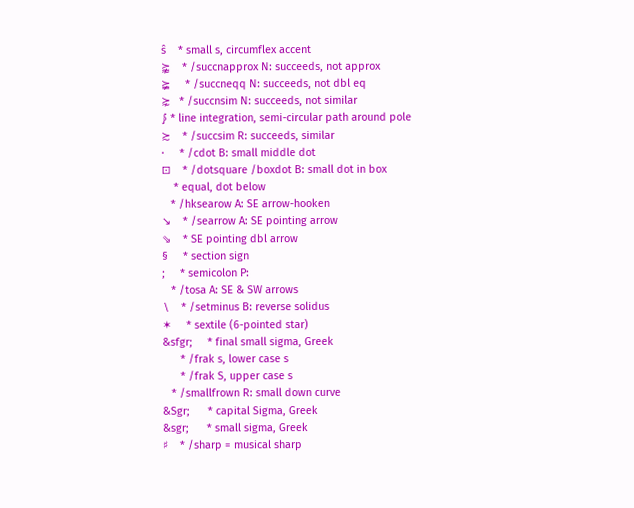ŝ    * small s, circumflex accent
⪺    * /succnapprox N: succeeds, not approx
⪶     * /succneqq N: succeeds, not dbl eq
⋩   * /succnsim N: succeeds, not similar
⨓ * line integration, semi-circular path around pole
≿    * /succsim R: succeeds, similar
⋅     * /cdot B: small middle dot
⊡    * /dotsquare /boxdot B: small dot in box
    * equal, dot below
   * /hksearow A: SE arrow-hooken
↘    * /searrow A: SE pointing arrow
⇘    * SE pointing dbl arrow
§     * section sign
;     * semicolon P:
   * /tosa A: SE & SW arrows
∖    * /setminus B: reverse solidus
✶     * sextile (6-pointed star)
&sfgr;     * final small sigma, Greek
      * /frak s, lower case s
      * /frak S, upper case s
   * /smallfrown R: small down curve
&Sgr;      * capital Sigma, Greek
&sgr;      * small sigma, Greek
♯    * /sharp = musical sharp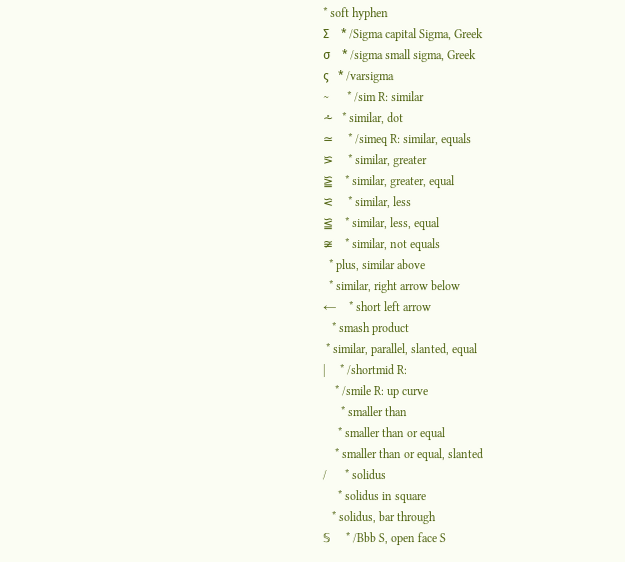* soft hyphen
Σ    * /Sigma capital Sigma, Greek
σ    * /sigma small sigma, Greek
ς   * /varsigma
∼      * /sim R: similar
⩪   * similar, dot
≃     * /simeq R: similar, equals
⪞     * similar, greater
⪠    * similar, greater, equal
⪝     * similar, less
⪟    * similar, less, equal
≆    * similar, not equals
  * plus, similar above
  * similar, right arrow below
←    * short left arrow
   * smash product
 * similar, parallel, slanted, equal
∣     * /shortmid R:
    * /smile R: up curve
      * smaller than
     * smaller than or equal
    * smaller than or equal, slanted
/      * solidus
     * solidus in square
   * solidus, bar through
𝕊     * /Bbb S, open face S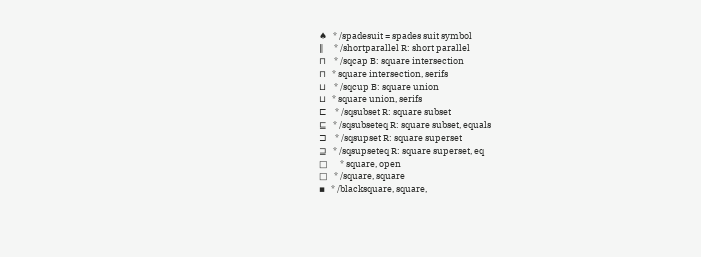♠   * /spadesuit = spades suit symbol
∥     * /shortparallel R: short parallel
⊓    * /sqcap B: square intersection
⊓   * square intersection, serifs
⊔    * /sqcup B: square union
⊔   * square union, serifs
⊏    * /sqsubset R: square subset
⊑   * /sqsubseteq R: square subset, equals
⊐    * /sqsupset R: square superset
⊒   * /sqsupseteq R: square superset, eq
□      * square, open
□   * /square, square
▪   * /blacksquare, square,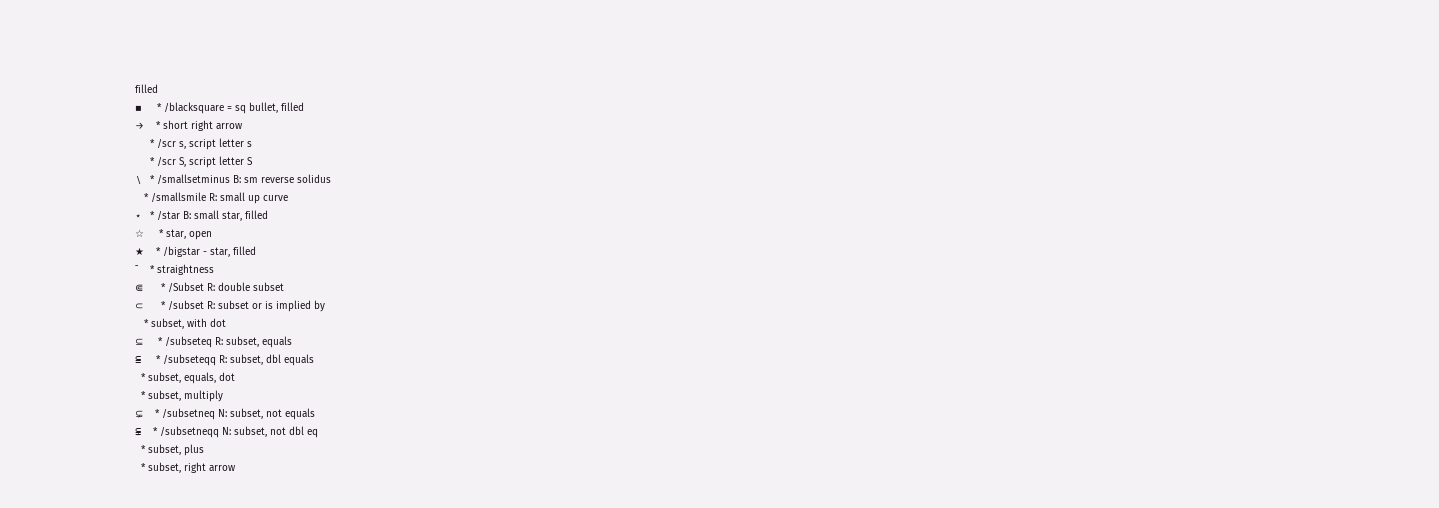filled
▪     * /blacksquare = sq bullet, filled
→    * short right arrow
     * /scr s, script letter s
     * /scr S, script letter S
∖   * /smallsetminus B: sm reverse solidus
   * /smallsmile R: small up curve
⋆   * /star B: small star, filled
☆     * star, open
★    * /bigstar - star, filled
¯    * straightness
⋐      * /Subset R: double subset
⊂      * /subset R: subset or is implied by
   * subset, with dot
⊆     * /subseteq R: subset, equals
⫅     * /subseteqq R: subset, dbl equals
  * subset, equals, dot
  * subset, multiply
⊊    * /subsetneq N: subset, not equals
⫋    * /subsetneqq N: subset, not dbl eq
  * subset, plus
  * subset, right arrow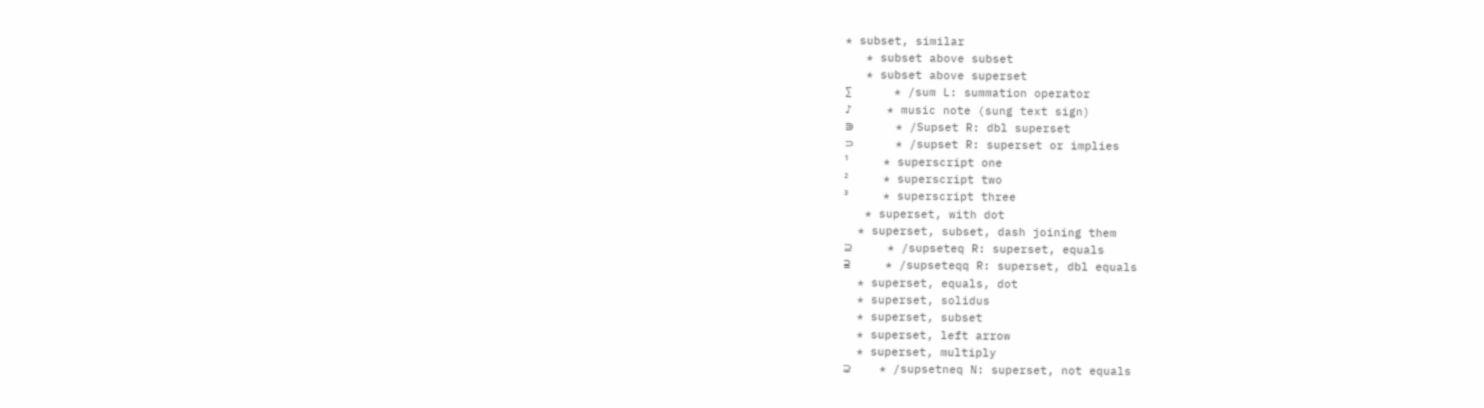* subset, similar
   * subset above subset
   * subset above superset
∑      * /sum L: summation operator
♪     * music note (sung text sign)
⋑      * /Supset R: dbl superset
⊃      * /supset R: superset or implies
¹     * superscript one
²     * superscript two
³     * superscript three
   * superset, with dot
  * superset, subset, dash joining them
⊇     * /supseteq R: superset, equals
⫆     * /supseteqq R: superset, dbl equals
  * superset, equals, dot
  * superset, solidus
  * superset, subset
  * superset, left arrow
  * superset, multiply
⊋    * /supsetneq N: superset, not equals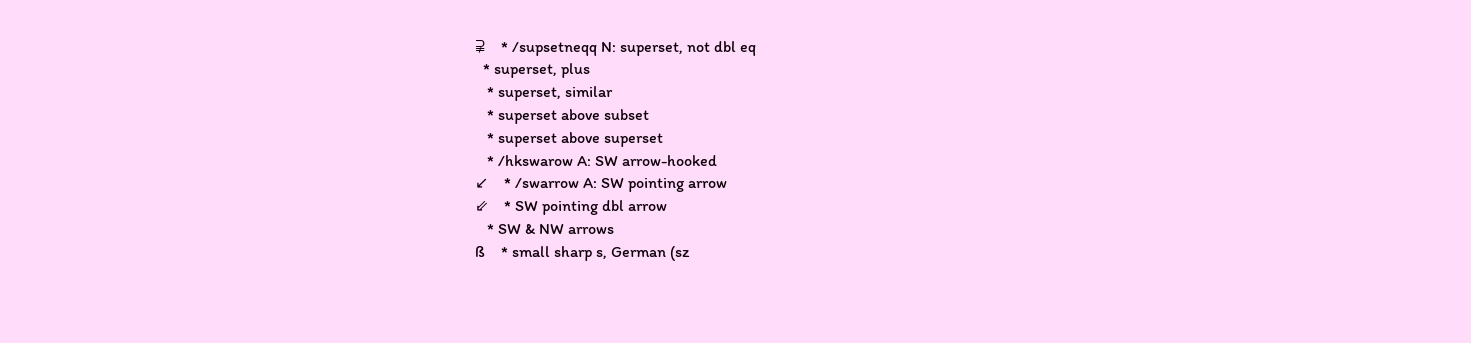⫌    * /supsetneqq N: superset, not dbl eq
  * superset, plus
   * superset, similar
   * superset above subset
   * superset above superset
   * /hkswarow A: SW arrow-hooked
↙    * /swarrow A: SW pointing arrow
⇙    * SW pointing dbl arrow
   * SW & NW arrows
ß    * small sharp s, German (sz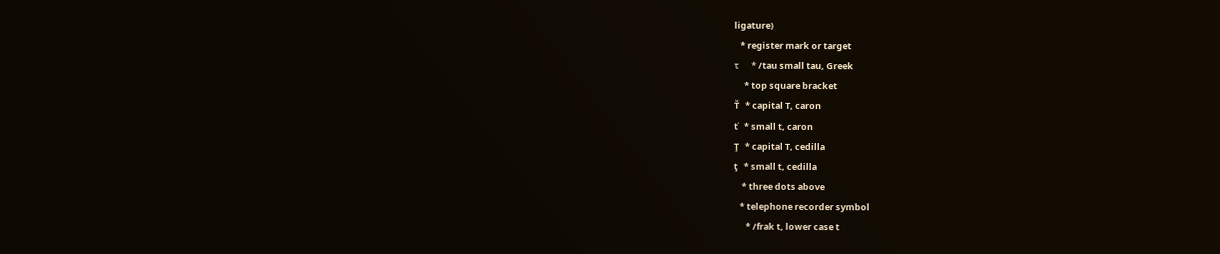ligature)
   * register mark or target
τ      * /tau small tau, Greek
     * top square bracket
Ť   * capital T, caron
ť   * small t, caron
Ţ   * capital T, cedilla
ţ   * small t, cedilla
    * three dots above
   * telephone recorder symbol
      * /frak t, lower case t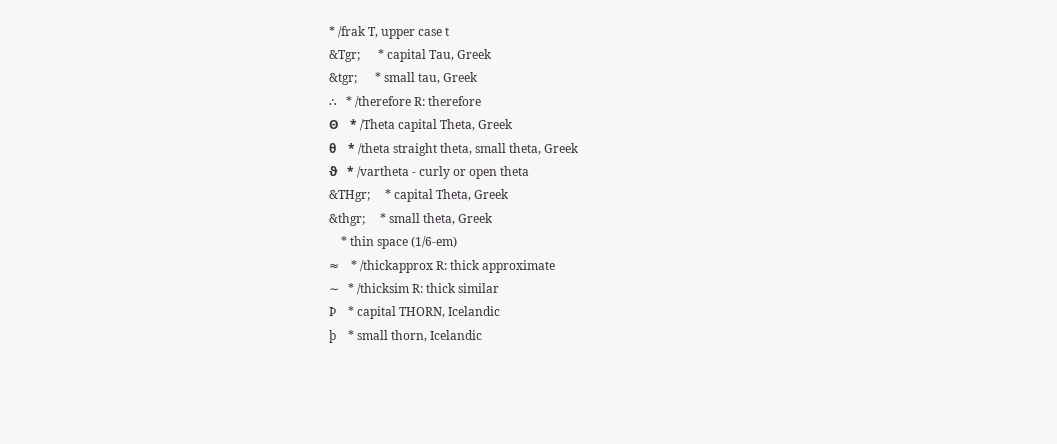* /frak T, upper case t
&Tgr;      * capital Tau, Greek
&tgr;      * small tau, Greek
∴   * /therefore R: therefore
Θ    * /Theta capital Theta, Greek
θ    * /theta straight theta, small theta, Greek
ϑ   * /vartheta - curly or open theta
&THgr;     * capital Theta, Greek
&thgr;     * small theta, Greek
    * thin space (1/6-em)
≈    * /thickapprox R: thick approximate
∼   * /thicksim R: thick similar
Þ    * capital THORN, Icelandic
þ    * small thorn, Icelandic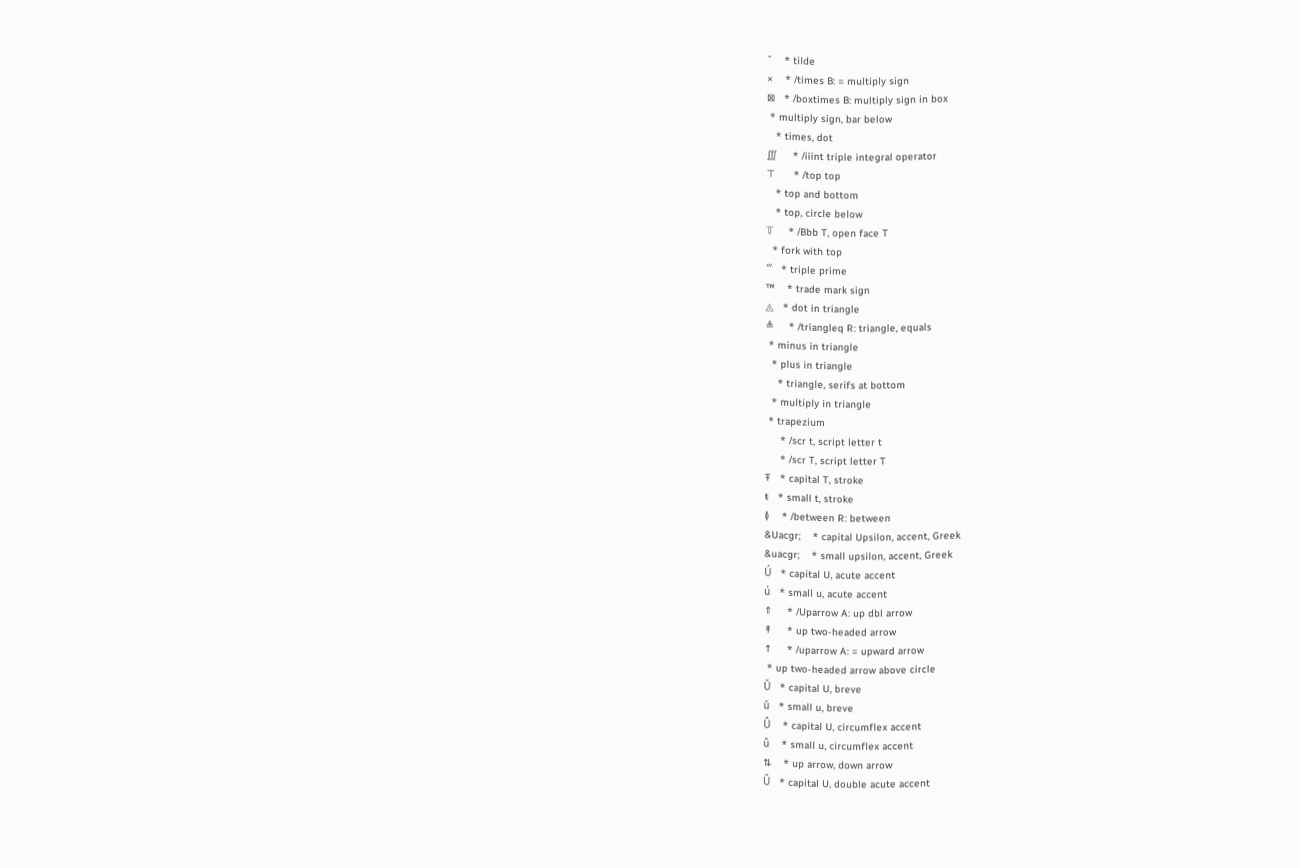˜    * tilde
×    * /times B: = multiply sign
⊠   * /boxtimes B: multiply sign in box
 * multiply sign, bar below
   * times, dot
∭     * /iiint triple integral operator
⊤      * /top top
   * top and bottom
   * top, circle below
𝕋     * /Bbb T, open face T
  * fork with top
‴   * triple prime
™    * trade mark sign
◬   * dot in triangle
≜     * /triangleq R: triangle, equals
 * minus in triangle
  * plus in triangle
    * triangle, serifs at bottom
  * multiply in triangle
 * trapezium
     * /scr t, script letter t
     * /scr T, script letter T
Ŧ   * capital T, stroke
ŧ   * small t, stroke
≬    * /between R: between
&Uacgr;    * capital Upsilon, accent, Greek
&uacgr;    * small upsilon, accent, Greek
Ú   * capital U, acute accent
ú   * small u, acute accent
⇑     * /Uparrow A: up dbl arrow
↟     * up two-headed arrow
↑     * /uparrow A: = upward arrow
 * up two-headed arrow above circle
Ŭ   * capital U, breve
ŭ   * small u, breve
Û    * capital U, circumflex accent
û    * small u, circumflex accent
⇅    * up arrow, down arrow
Ű   * capital U, double acute accent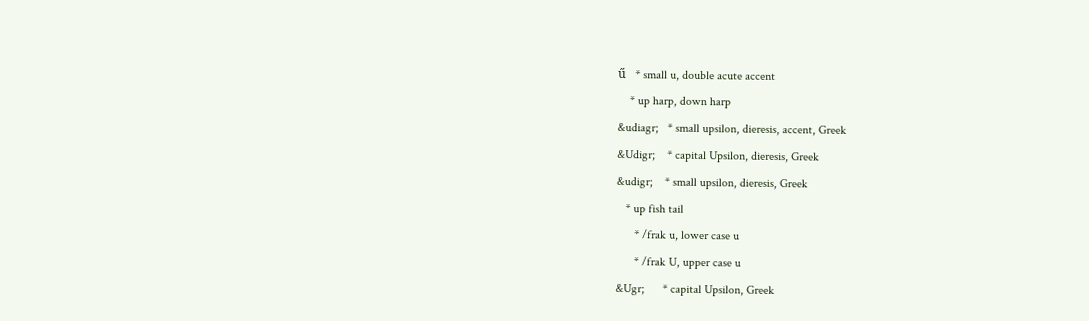ű   * small u, double acute accent
    * up harp, down harp
&udiagr;   * small upsilon, dieresis, accent, Greek
&Udigr;    * capital Upsilon, dieresis, Greek
&udigr;    * small upsilon, dieresis, Greek
   * up fish tail
      * /frak u, lower case u
      * /frak U, upper case u
&Ugr;      * capital Upsilon, Greek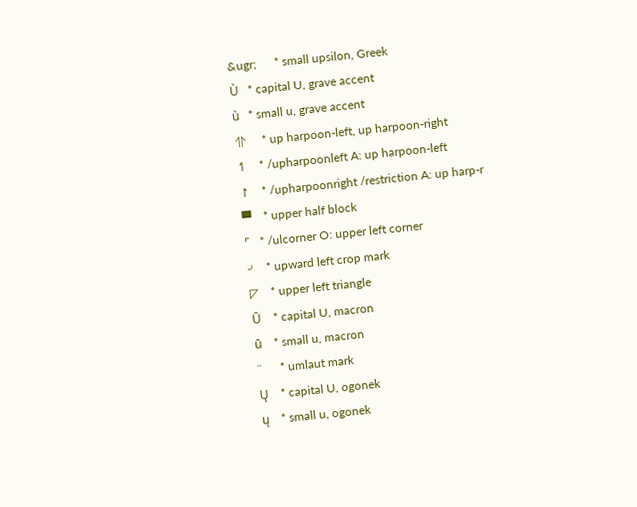&ugr;      * small upsilon, Greek
Ù   * capital U, grave accent
ù   * small u, grave accent
⥣     * up harpoon-left, up harpoon-right
↿    * /upharpoonleft A: up harpoon-left
↾    * /upharpoonright /restriction A: up harp-r
▀    * upper half block
⌜   * /ulcorner O: upper left corner
⌏   * upward left crop mark
◸    * upper left triangle
Ū    * capital U, macron
ū    * small u, macron
¨      * umlaut mark
Ų    * capital U, ogonek
ų    * small u, ogonek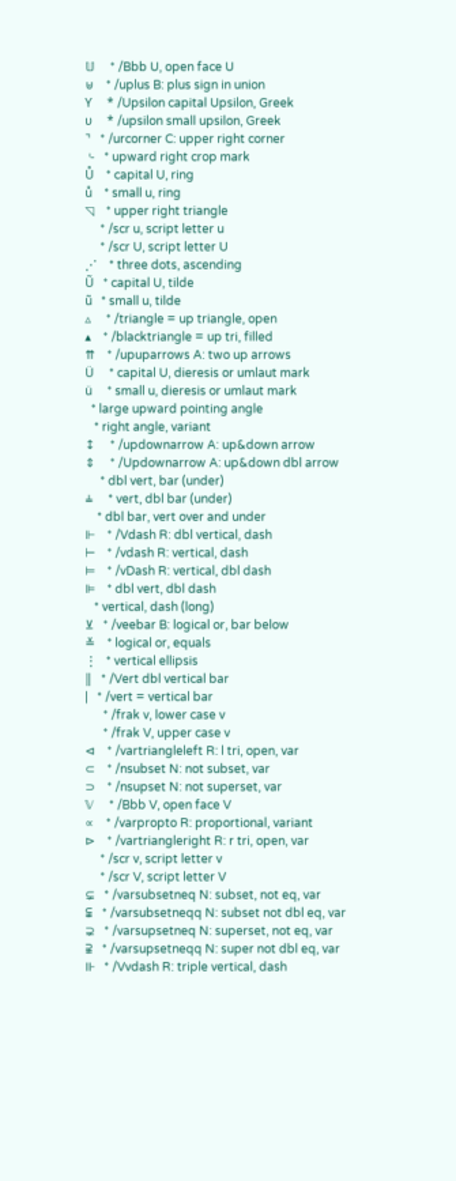𝕌     * /Bbb U, open face U
⊎    * /uplus B: plus sign in union
ϒ     * /Upsilon capital Upsilon, Greek
υ     * /upsilon small upsilon, Greek
⌝   * /urcorner C: upper right corner
⌎   * upward right crop mark
Ů    * capital U, ring
ů    * small u, ring
◹    * upper right triangle
     * /scr u, script letter u
     * /scr U, script letter U
⋰    * three dots, ascending
Ũ   * capital U, tilde
ũ   * small u, tilde
▵     * /triangle = up triangle, open
▴    * /blacktriangle = up tri, filled
⇈    * /upuparrows A: two up arrows
Ü     * capital U, dieresis or umlaut mark
ü     * small u, dieresis or umlaut mark
  * large upward pointing angle
   * right angle, variant
↕     * /updownarrow A: up&down arrow
⇕     * /Updownarrow A: up&down dbl arrow
     * dbl vert, bar (under)
⫨     * vert, dbl bar (under)
    * dbl bar, vert over and under
⊩    * /Vdash R: dbl vertical, dash
⊢    * /vdash R: vertical, dash
⊨    * /vDash R: vertical, dbl dash
⊫    * dbl vert, dbl dash
   * vertical, dash (long)
⊻   * /veebar B: logical or, bar below
≚    * logical or, equals
⋮   * vertical ellipsis
‖   * /Vert dbl vertical bar
|   * /vert = vertical bar
      * /frak v, lower case v
      * /frak V, upper case v
⊲    * /vartriangleleft R: l tri, open, var
⊂    * /nsubset N: not subset, var
⊃    * /nsupset N: not superset, var
𝕍     * /Bbb V, open face V
∝    * /varpropto R: proportional, variant
⊳    * /vartriangleright R: r tri, open, var
     * /scr v, script letter v
     * /scr V, script letter V
⊊   * /varsubsetneq N: subset, not eq, var
⫋   * /varsubsetneqq N: subset not dbl eq, var
⊋   * /varsupsetneq N: superset, not eq, var
⫌   * /varsupsetneqq N: super not dbl eq, var
⊪   * /Vvdash R: triple vertical, dash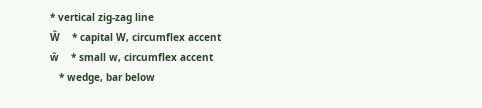* vertical zig-zag line
Ŵ    * capital W, circumflex accent
ŵ    * small w, circumflex accent
   * wedge, bar below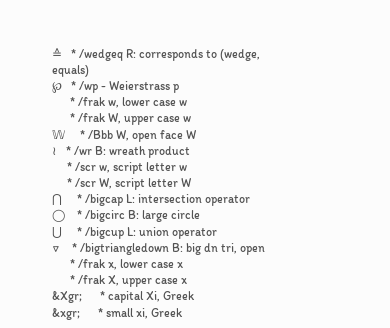≙   * /wedgeq R: corresponds to (wedge, equals)
℘   * /wp - Weierstrass p
      * /frak w, lower case w
      * /frak W, upper case w
𝕎     * /Bbb W, open face W
≀   * /wr B: wreath product
     * /scr w, script letter w
     * /scr W, script letter W
⋂     * /bigcap L: intersection operator
◯    * /bigcirc B: large circle
⋃     * /bigcup L: union operator
▽    * /bigtriangledown B: big dn tri, open
      * /frak x, lower case x
      * /frak X, upper case x
&Xgr;      * capital Xi, Greek
&xgr;      * small xi, Greek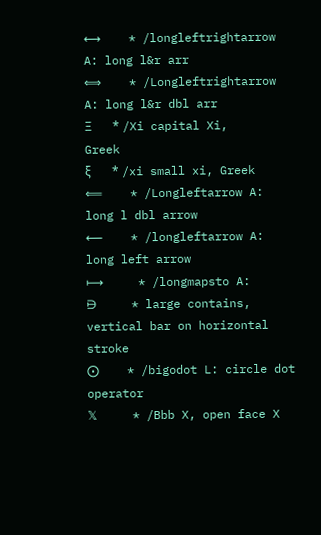⟷    * /longleftrightarrow A: long l&r arr
⟺    * /Longleftrightarrow A: long l&r dbl arr
Ξ       * /Xi capital Xi, Greek
ξ       * /xi small xi, Greek
⟸    * /Longleftarrow A: long l dbl arrow
⟵    * /longleftarrow A: long left arrow
⟼     * /longmapsto A:
⋻     * large contains, vertical bar on horizontal stroke
⨀    * /bigodot L: circle dot operator
𝕏     * /Bbb X, open face X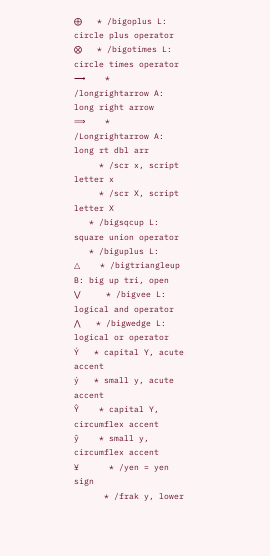⨁   * /bigoplus L: circle plus operator
⨂   * /bigotimes L: circle times operator
⟶    * /longrightarrow A: long right arrow
⟹    * /Longrightarrow A: long rt dbl arr
     * /scr x, script letter x
     * /scr X, script letter X
   * /bigsqcup L: square union operator
   * /biguplus L:
△    * /bigtriangleup B: big up tri, open
⋁     * /bigvee L: logical and operator
⋀   * /bigwedge L: logical or operator
Ý   * capital Y, acute accent
ý   * small y, acute accent
Ŷ    * capital Y, circumflex accent
ŷ    * small y, circumflex accent
¥      * /yen = yen sign
      * /frak y, lower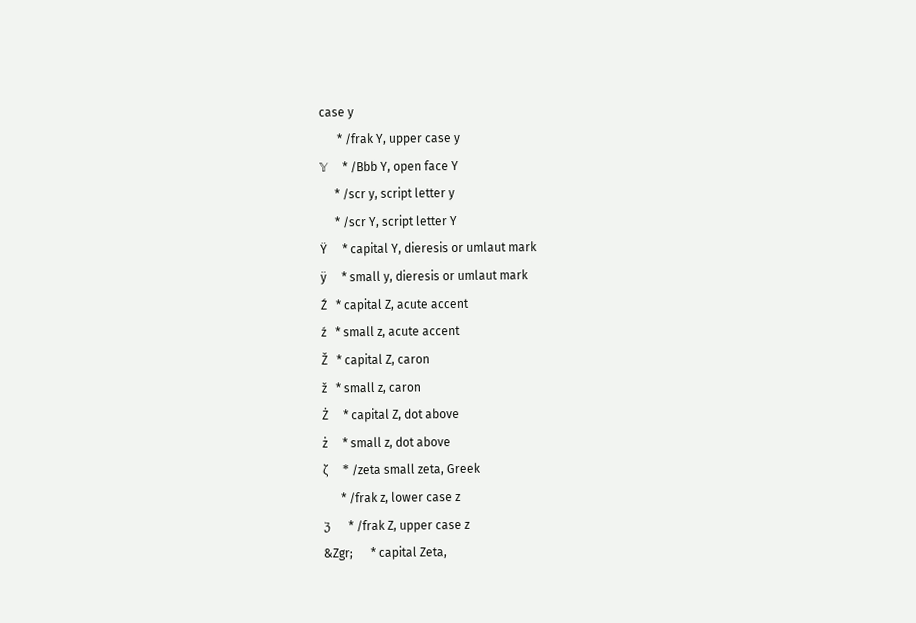case y
      * /frak Y, upper case y
𝕐     * /Bbb Y, open face Y
     * /scr y, script letter y
     * /scr Y, script letter Y
Ÿ     * capital Y, dieresis or umlaut mark
ÿ     * small y, dieresis or umlaut mark
Ź   * capital Z, acute accent
ź   * small z, acute accent
Ž   * capital Z, caron
ž   * small z, caron
Ż     * capital Z, dot above
ż     * small z, dot above
ζ     * /zeta small zeta, Greek
      * /frak z, lower case z
ℨ      * /frak Z, upper case z
&Zgr;      * capital Zeta,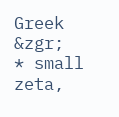Greek
&zgr;      * small zeta,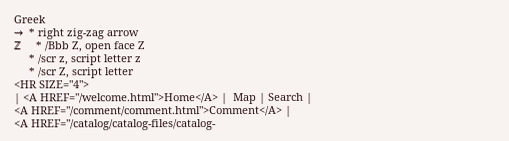Greek
⇝  * right zig-zag arrow
ℤ     * /Bbb Z, open face Z
     * /scr z, script letter z
     * /scr Z, script letter
<HR SIZE="4">
| <A HREF="/welcome.html">Home</A> |  Map | Search |
<A HREF="/comment/comment.html">Comment</A> |
<A HREF="/catalog/catalog-files/catalog-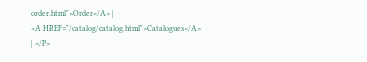order.html">Order</A> |
<A HREF="/catalog/catalog.html">Catalogues</A> | </P>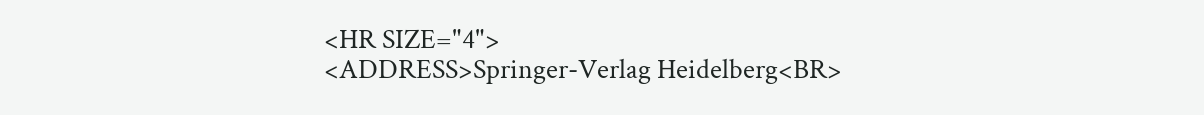<HR SIZE="4">
<ADDRESS>Springer-Verlag Heidelberg<BR>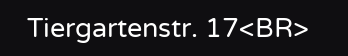Tiergartenstr. 17<BR>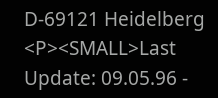D-69121 Heidelberg
<P><SMALL>Last Update: 09.05.96 -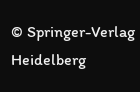© Springer-Verlag Heidelberg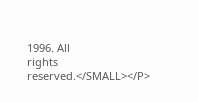1996. All
rights reserved.</SMALL></P>